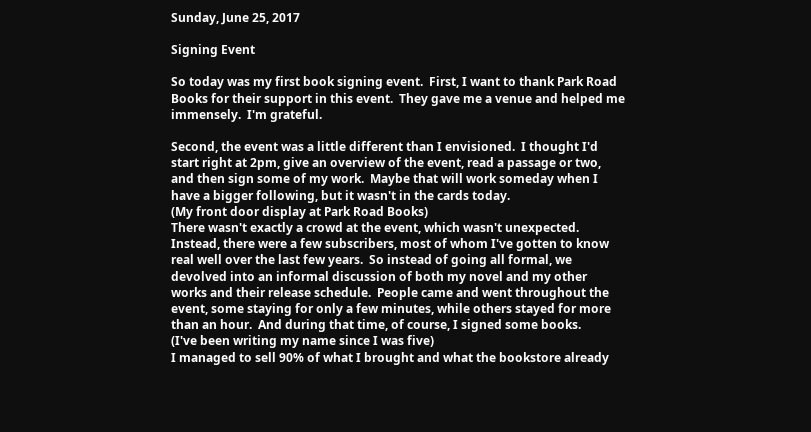Sunday, June 25, 2017

Signing Event

So today was my first book signing event.  First, I want to thank Park Road Books for their support in this event.  They gave me a venue and helped me immensely.  I'm grateful.

Second, the event was a little different than I envisioned.  I thought I'd start right at 2pm, give an overview of the event, read a passage or two, and then sign some of my work.  Maybe that will work someday when I have a bigger following, but it wasn't in the cards today.
(My front door display at Park Road Books)
There wasn't exactly a crowd at the event, which wasn't unexpected.  Instead, there were a few subscribers, most of whom I've gotten to know real well over the last few years.  So instead of going all formal, we devolved into an informal discussion of both my novel and my other works and their release schedule.  People came and went throughout the event, some staying for only a few minutes, while others stayed for more than an hour.  And during that time, of course, I signed some books.
(I've been writing my name since I was five)
I managed to sell 90% of what I brought and what the bookstore already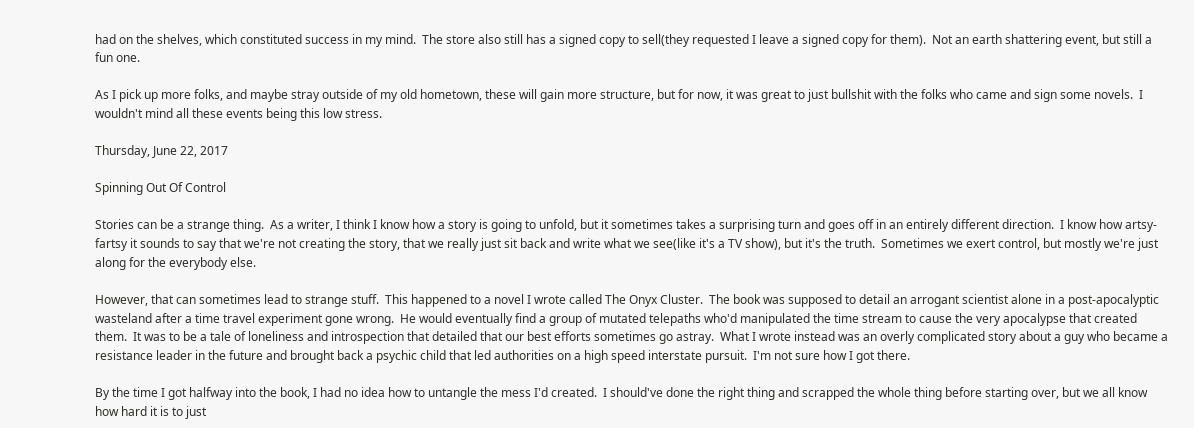had on the shelves, which constituted success in my mind.  The store also still has a signed copy to sell(they requested I leave a signed copy for them).  Not an earth shattering event, but still a fun one.

As I pick up more folks, and maybe stray outside of my old hometown, these will gain more structure, but for now, it was great to just bullshit with the folks who came and sign some novels.  I wouldn't mind all these events being this low stress.

Thursday, June 22, 2017

Spinning Out Of Control

Stories can be a strange thing.  As a writer, I think I know how a story is going to unfold, but it sometimes takes a surprising turn and goes off in an entirely different direction.  I know how artsy-fartsy it sounds to say that we're not creating the story, that we really just sit back and write what we see(like it's a TV show), but it's the truth.  Sometimes we exert control, but mostly we're just along for the everybody else.

However, that can sometimes lead to strange stuff.  This happened to a novel I wrote called The Onyx Cluster.  The book was supposed to detail an arrogant scientist alone in a post-apocalyptic wasteland after a time travel experiment gone wrong.  He would eventually find a group of mutated telepaths who'd manipulated the time stream to cause the very apocalypse that created them.  It was to be a tale of loneliness and introspection that detailed that our best efforts sometimes go astray.  What I wrote instead was an overly complicated story about a guy who became a resistance leader in the future and brought back a psychic child that led authorities on a high speed interstate pursuit.  I'm not sure how I got there.

By the time I got halfway into the book, I had no idea how to untangle the mess I'd created.  I should've done the right thing and scrapped the whole thing before starting over, but we all know how hard it is to just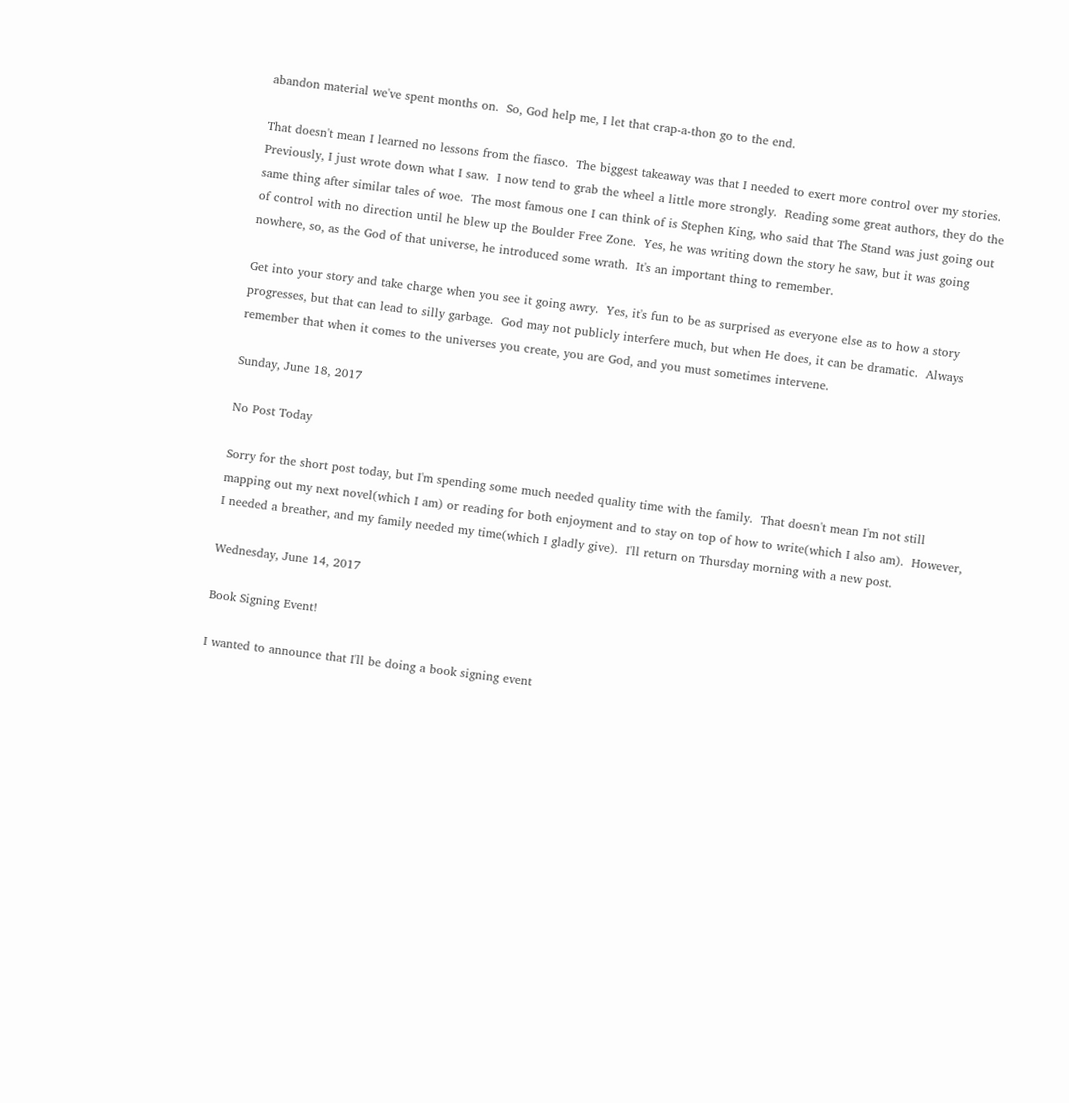abandon material we've spent months on.  So, God help me, I let that crap-a-thon go to the end.

That doesn't mean I learned no lessons from the fiasco.  The biggest takeaway was that I needed to exert more control over my stories.  Previously, I just wrote down what I saw.  I now tend to grab the wheel a little more strongly.  Reading some great authors, they do the same thing after similar tales of woe.  The most famous one I can think of is Stephen King, who said that The Stand was just going out of control with no direction until he blew up the Boulder Free Zone.  Yes, he was writing down the story he saw, but it was going nowhere, so, as the God of that universe, he introduced some wrath.  It's an important thing to remember.

Get into your story and take charge when you see it going awry.  Yes, it's fun to be as surprised as everyone else as to how a story progresses, but that can lead to silly garbage.  God may not publicly interfere much, but when He does, it can be dramatic.  Always remember that when it comes to the universes you create, you are God, and you must sometimes intervene.

Sunday, June 18, 2017

No Post Today

Sorry for the short post today, but I'm spending some much needed quality time with the family.  That doesn't mean I'm not still mapping out my next novel(which I am) or reading for both enjoyment and to stay on top of how to write(which I also am).  However, I needed a breather, and my family needed my time(which I gladly give).  I'll return on Thursday morning with a new post.

Wednesday, June 14, 2017

Book Signing Event!

I wanted to announce that I'll be doing a book signing event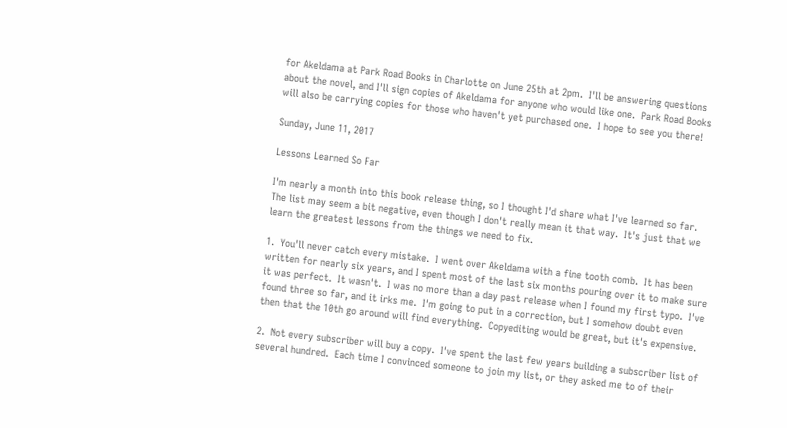for Akeldama at Park Road Books in Charlotte on June 25th at 2pm.  I'll be answering questions about the novel, and I'll sign copies of Akeldama for anyone who would like one.  Park Road Books will also be carrying copies for those who haven't yet purchased one.  I hope to see you there!

Sunday, June 11, 2017

Lessons Learned So Far

I'm nearly a month into this book release thing, so I thought I'd share what I've learned so far.  The list may seem a bit negative, even though I don't really mean it that way.  It's just that we learn the greatest lessons from the things we need to fix.

1.  You'll never catch every mistake.  I went over Akeldama with a fine tooth comb.  It has been written for nearly six years, and I spent most of the last six months pouring over it to make sure it was perfect.  It wasn't.  I was no more than a day past release when I found my first typo.  I've found three so far, and it irks me.  I'm going to put in a correction, but I somehow doubt even then that the 10th go around will find everything.  Copyediting would be great, but it's expensive.

2.  Not every subscriber will buy a copy.  I've spent the last few years building a subscriber list of several hundred.  Each time I convinced someone to join my list, or they asked me to of their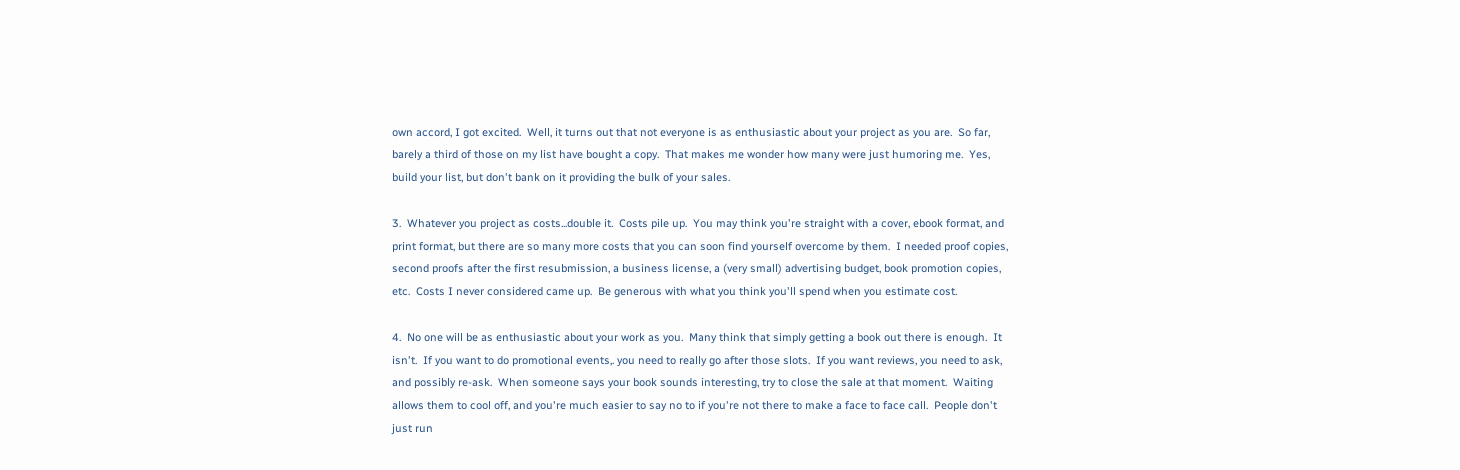own accord, I got excited.  Well, it turns out that not everyone is as enthusiastic about your project as you are.  So far, barely a third of those on my list have bought a copy.  That makes me wonder how many were just humoring me.  Yes, build your list, but don't bank on it providing the bulk of your sales.

3.  Whatever you project as costs...double it.  Costs pile up.  You may think you're straight with a cover, ebook format, and print format, but there are so many more costs that you can soon find yourself overcome by them.  I needed proof copies, second proofs after the first resubmission, a business license, a (very small) advertising budget, book promotion copies, etc.  Costs I never considered came up.  Be generous with what you think you'll spend when you estimate cost.

4.  No one will be as enthusiastic about your work as you.  Many think that simply getting a book out there is enough.  It isn't.  If you want to do promotional events,. you need to really go after those slots.  If you want reviews, you need to ask, and possibly re-ask.  When someone says your book sounds interesting, try to close the sale at that moment.  Waiting allows them to cool off, and you're much easier to say no to if you're not there to make a face to face call.  People don't just run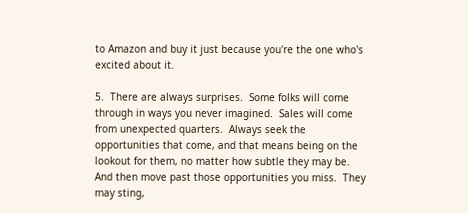to Amazon and buy it just because you're the one who's excited about it.

5.  There are always surprises.  Some folks will come through in ways you never imagined.  Sales will come from unexpected quarters.  Always seek the opportunities that come, and that means being on the lookout for them, no matter how subtle they may be.  And then move past those opportunities you miss.  They may sting,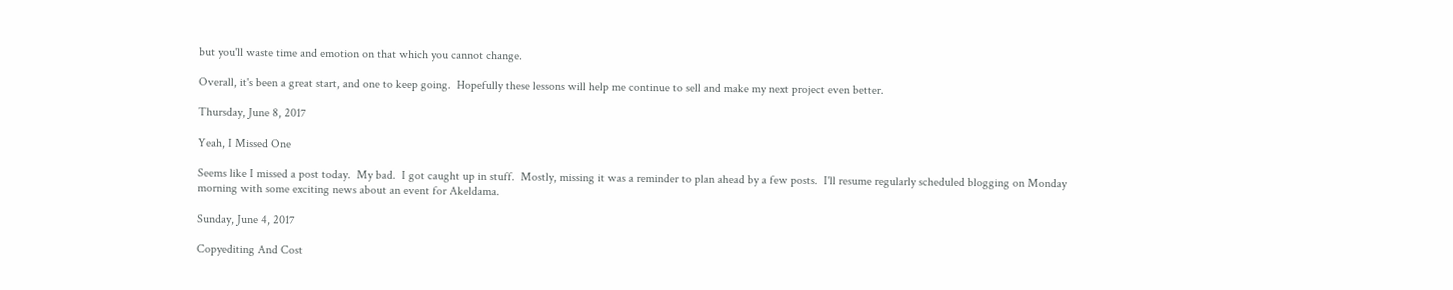but you'll waste time and emotion on that which you cannot change.

Overall, it's been a great start, and one to keep going.  Hopefully these lessons will help me continue to sell and make my next project even better.

Thursday, June 8, 2017

Yeah, I Missed One

Seems like I missed a post today.  My bad.  I got caught up in stuff.  Mostly, missing it was a reminder to plan ahead by a few posts.  I'll resume regularly scheduled blogging on Monday morning with some exciting news about an event for Akeldama.

Sunday, June 4, 2017

Copyediting And Cost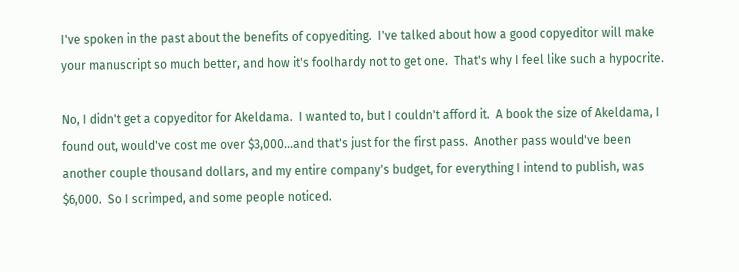I've spoken in the past about the benefits of copyediting.  I've talked about how a good copyeditor will make your manuscript so much better, and how it's foolhardy not to get one.  That's why I feel like such a hypocrite.

No, I didn't get a copyeditor for Akeldama.  I wanted to, but I couldn't afford it.  A book the size of Akeldama, I found out, would've cost me over $3,000...and that's just for the first pass.  Another pass would've been another couple thousand dollars, and my entire company's budget, for everything I intend to publish, was $6,000.  So I scrimped, and some people noticed.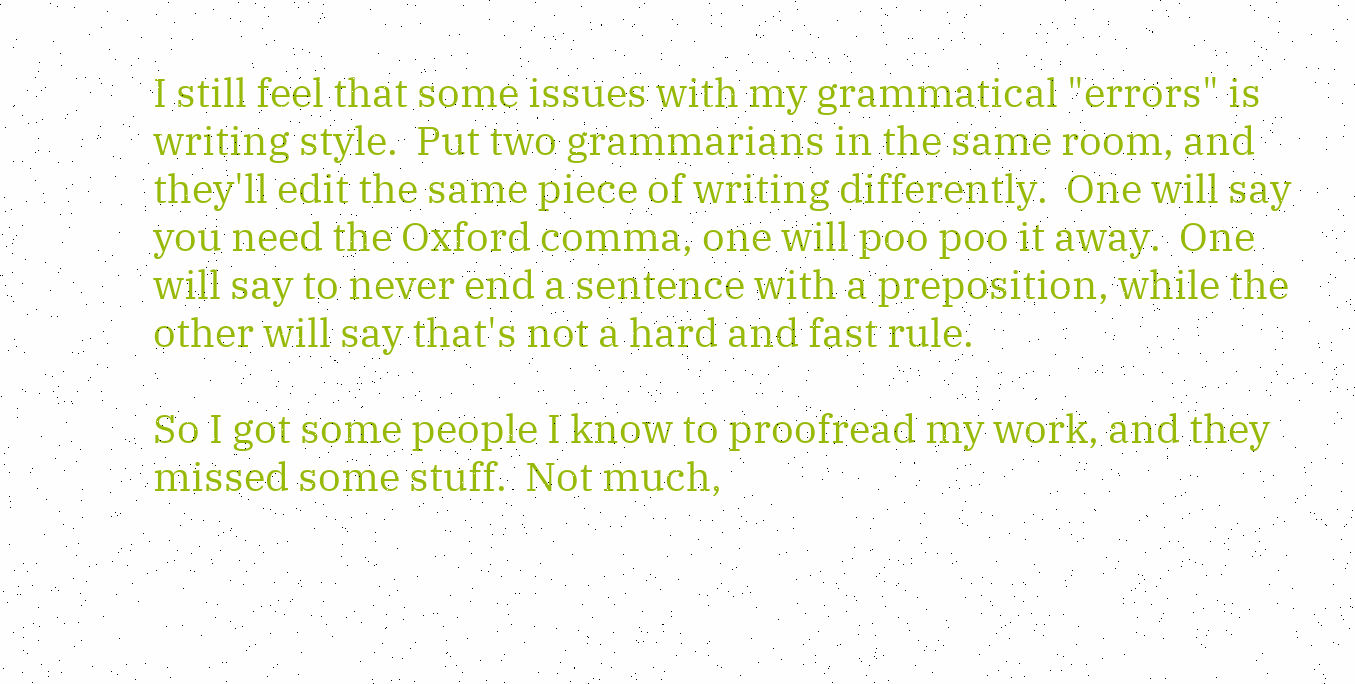I still feel that some issues with my grammatical "errors" is writing style.  Put two grammarians in the same room, and they'll edit the same piece of writing differently.  One will say you need the Oxford comma, one will poo poo it away.  One will say to never end a sentence with a preposition, while the other will say that's not a hard and fast rule.

So I got some people I know to proofread my work, and they missed some stuff.  Not much,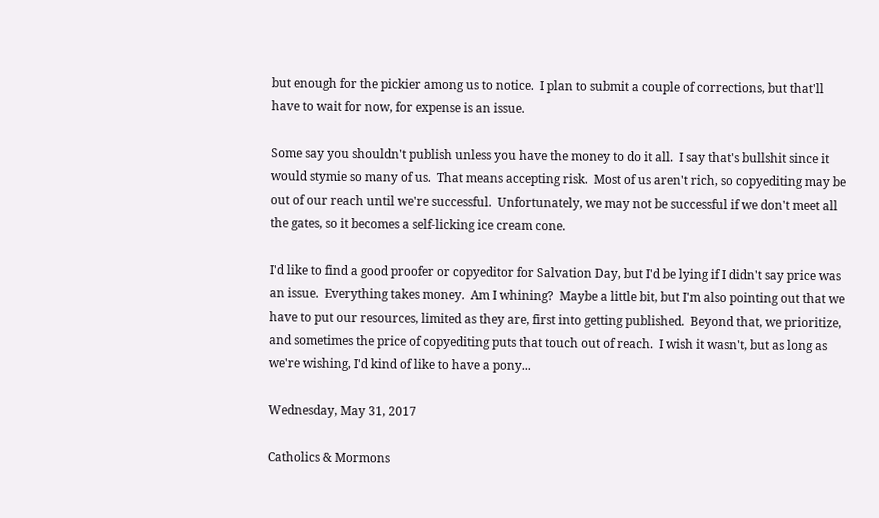but enough for the pickier among us to notice.  I plan to submit a couple of corrections, but that'll have to wait for now, for expense is an issue.

Some say you shouldn't publish unless you have the money to do it all.  I say that's bullshit since it would stymie so many of us.  That means accepting risk.  Most of us aren't rich, so copyediting may be out of our reach until we're successful.  Unfortunately, we may not be successful if we don't meet all the gates, so it becomes a self-licking ice cream cone.

I'd like to find a good proofer or copyeditor for Salvation Day, but I'd be lying if I didn't say price was an issue.  Everything takes money.  Am I whining?  Maybe a little bit, but I'm also pointing out that we have to put our resources, limited as they are, first into getting published.  Beyond that, we prioritize, and sometimes the price of copyediting puts that touch out of reach.  I wish it wasn't, but as long as we're wishing, I'd kind of like to have a pony...

Wednesday, May 31, 2017

Catholics & Mormons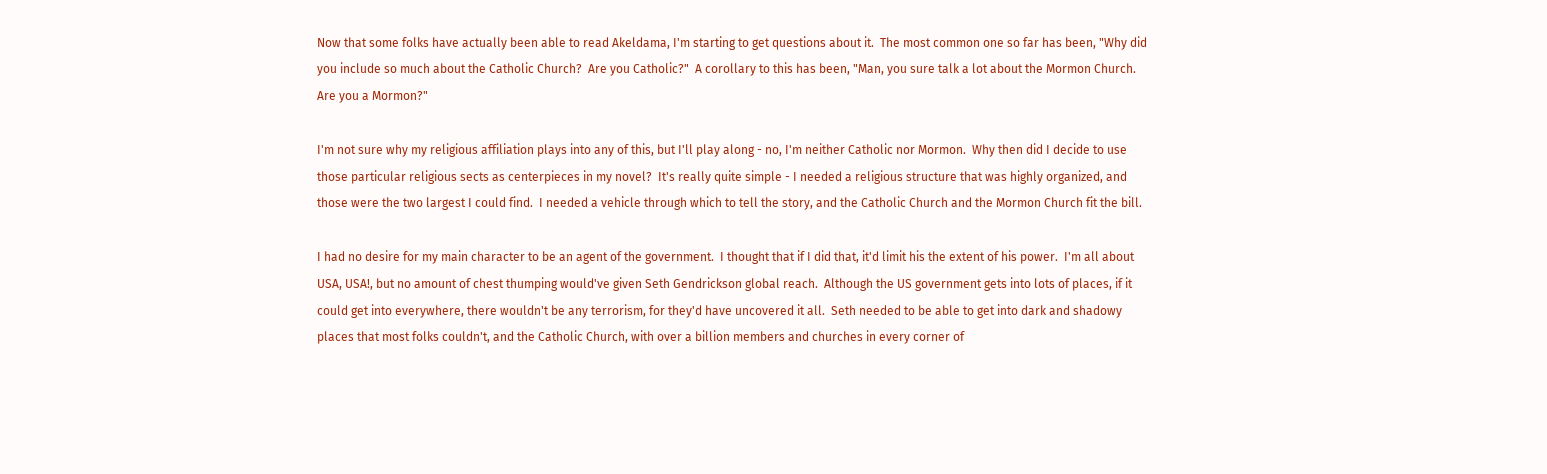Now that some folks have actually been able to read Akeldama, I'm starting to get questions about it.  The most common one so far has been, "Why did you include so much about the Catholic Church?  Are you Catholic?"  A corollary to this has been, "Man, you sure talk a lot about the Mormon Church.  Are you a Mormon?"

I'm not sure why my religious affiliation plays into any of this, but I'll play along - no, I'm neither Catholic nor Mormon.  Why then did I decide to use those particular religious sects as centerpieces in my novel?  It's really quite simple - I needed a religious structure that was highly organized, and those were the two largest I could find.  I needed a vehicle through which to tell the story, and the Catholic Church and the Mormon Church fit the bill.

I had no desire for my main character to be an agent of the government.  I thought that if I did that, it'd limit his the extent of his power.  I'm all about USA, USA!, but no amount of chest thumping would've given Seth Gendrickson global reach.  Although the US government gets into lots of places, if it could get into everywhere, there wouldn't be any terrorism, for they'd have uncovered it all.  Seth needed to be able to get into dark and shadowy places that most folks couldn't, and the Catholic Church, with over a billion members and churches in every corner of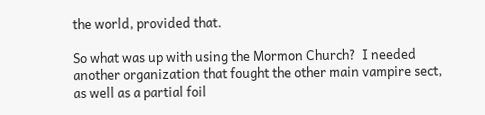the world, provided that.

So what was up with using the Mormon Church?  I needed another organization that fought the other main vampire sect, as well as a partial foil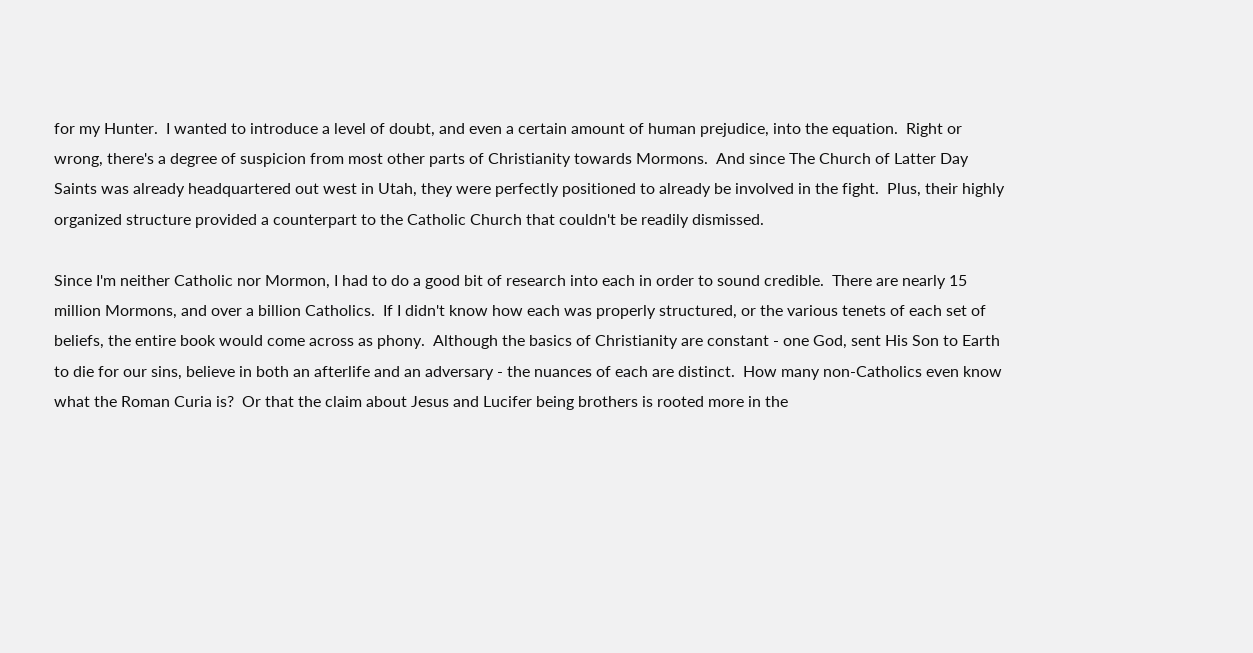for my Hunter.  I wanted to introduce a level of doubt, and even a certain amount of human prejudice, into the equation.  Right or wrong, there's a degree of suspicion from most other parts of Christianity towards Mormons.  And since The Church of Latter Day Saints was already headquartered out west in Utah, they were perfectly positioned to already be involved in the fight.  Plus, their highly organized structure provided a counterpart to the Catholic Church that couldn't be readily dismissed.

Since I'm neither Catholic nor Mormon, I had to do a good bit of research into each in order to sound credible.  There are nearly 15 million Mormons, and over a billion Catholics.  If I didn't know how each was properly structured, or the various tenets of each set of beliefs, the entire book would come across as phony.  Although the basics of Christianity are constant - one God, sent His Son to Earth to die for our sins, believe in both an afterlife and an adversary - the nuances of each are distinct.  How many non-Catholics even know what the Roman Curia is?  Or that the claim about Jesus and Lucifer being brothers is rooted more in the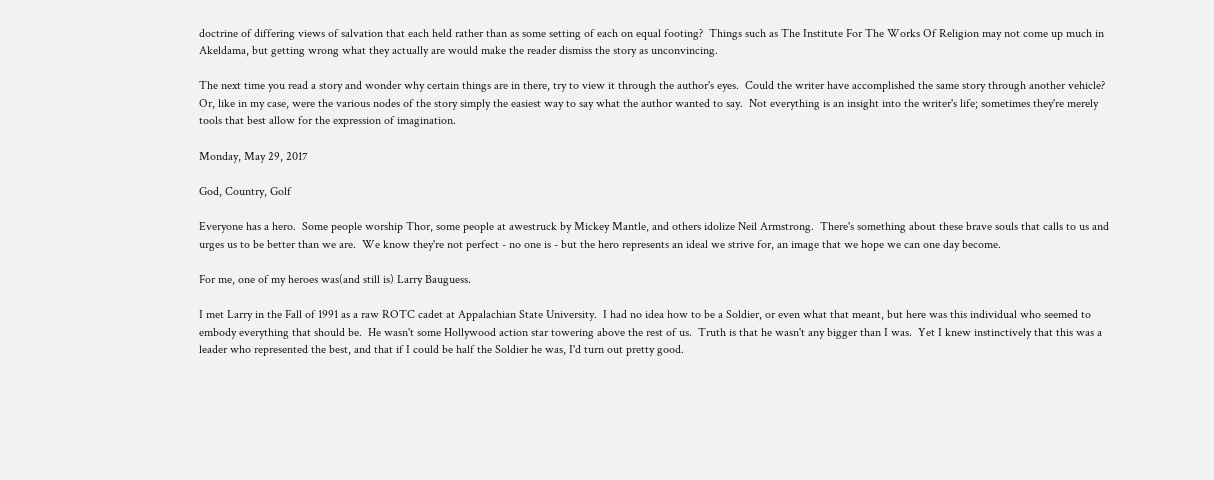doctrine of differing views of salvation that each held rather than as some setting of each on equal footing?  Things such as The Institute For The Works Of Religion may not come up much in Akeldama, but getting wrong what they actually are would make the reader dismiss the story as unconvincing.

The next time you read a story and wonder why certain things are in there, try to view it through the author's eyes.  Could the writer have accomplished the same story through another vehicle?  Or, like in my case, were the various nodes of the story simply the easiest way to say what the author wanted to say.  Not everything is an insight into the writer's life; sometimes they're merely tools that best allow for the expression of imagination.

Monday, May 29, 2017

God, Country, Golf

Everyone has a hero.  Some people worship Thor, some people at awestruck by Mickey Mantle, and others idolize Neil Armstrong.  There's something about these brave souls that calls to us and urges us to be better than we are.  We know they're not perfect - no one is - but the hero represents an ideal we strive for, an image that we hope we can one day become.

For me, one of my heroes was(and still is) Larry Bauguess.

I met Larry in the Fall of 1991 as a raw ROTC cadet at Appalachian State University.  I had no idea how to be a Soldier, or even what that meant, but here was this individual who seemed to embody everything that should be.  He wasn't some Hollywood action star towering above the rest of us.  Truth is that he wasn't any bigger than I was.  Yet I knew instinctively that this was a leader who represented the best, and that if I could be half the Soldier he was, I'd turn out pretty good.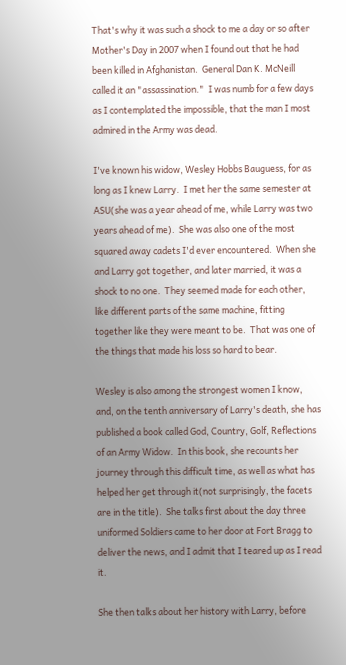That's why it was such a shock to me a day or so after Mother's Day in 2007 when I found out that he had been killed in Afghanistan.  General Dan K. McNeill called it an "assassination."  I was numb for a few days as I contemplated the impossible, that the man I most admired in the Army was dead.

I've known his widow, Wesley Hobbs Bauguess, for as long as I knew Larry.  I met her the same semester at ASU(she was a year ahead of me, while Larry was two years ahead of me).  She was also one of the most squared away cadets I'd ever encountered.  When she and Larry got together, and later married, it was a shock to no one.  They seemed made for each other, like different parts of the same machine, fitting together like they were meant to be.  That was one of the things that made his loss so hard to bear.

Wesley is also among the strongest women I know, and, on the tenth anniversary of Larry's death, she has published a book called God, Country, Golf, Reflections of an Army Widow.  In this book, she recounts her journey through this difficult time, as well as what has helped her get through it(not surprisingly, the facets are in the title).  She talks first about the day three uniformed Soldiers came to her door at Fort Bragg to deliver the news, and I admit that I teared up as I read it.

She then talks about her history with Larry, before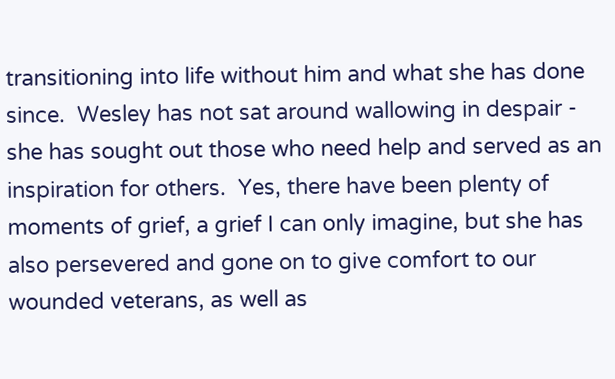transitioning into life without him and what she has done since.  Wesley has not sat around wallowing in despair - she has sought out those who need help and served as an inspiration for others.  Yes, there have been plenty of moments of grief, a grief I can only imagine, but she has also persevered and gone on to give comfort to our wounded veterans, as well as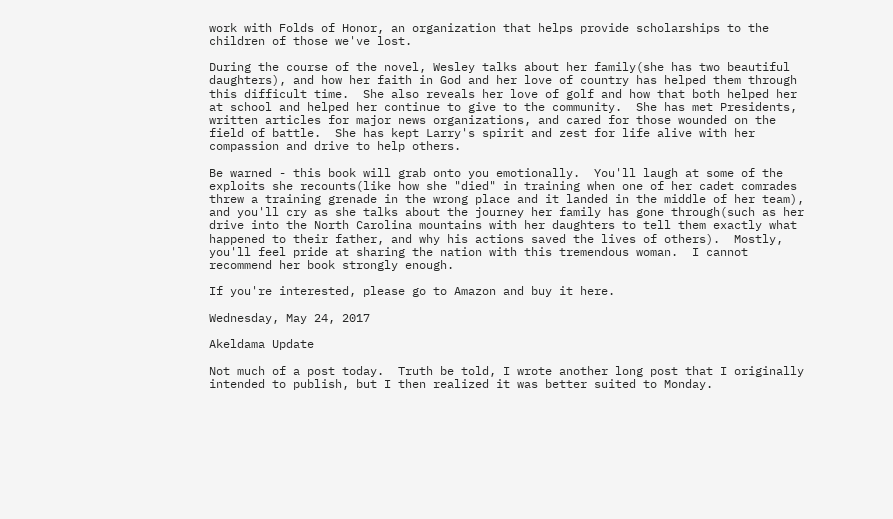work with Folds of Honor, an organization that helps provide scholarships to the children of those we've lost.

During the course of the novel, Wesley talks about her family(she has two beautiful daughters), and how her faith in God and her love of country has helped them through this difficult time.  She also reveals her love of golf and how that both helped her at school and helped her continue to give to the community.  She has met Presidents, written articles for major news organizations, and cared for those wounded on the field of battle.  She has kept Larry's spirit and zest for life alive with her compassion and drive to help others.

Be warned - this book will grab onto you emotionally.  You'll laugh at some of the exploits she recounts(like how she "died" in training when one of her cadet comrades threw a training grenade in the wrong place and it landed in the middle of her team), and you'll cry as she talks about the journey her family has gone through(such as her drive into the North Carolina mountains with her daughters to tell them exactly what happened to their father, and why his actions saved the lives of others).  Mostly, you'll feel pride at sharing the nation with this tremendous woman.  I cannot recommend her book strongly enough.

If you're interested, please go to Amazon and buy it here.

Wednesday, May 24, 2017

Akeldama Update

Not much of a post today.  Truth be told, I wrote another long post that I originally intended to publish, but I then realized it was better suited to Monday.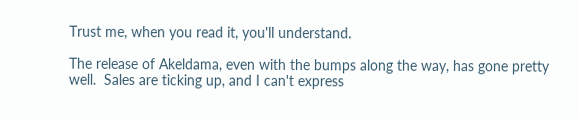Trust me, when you read it, you'll understand.

The release of Akeldama, even with the bumps along the way, has gone pretty well.  Sales are ticking up, and I can't express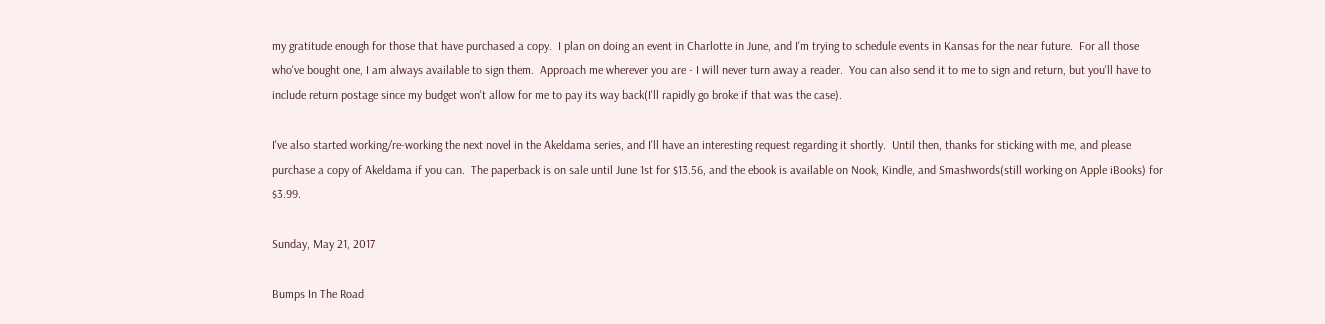my gratitude enough for those that have purchased a copy.  I plan on doing an event in Charlotte in June, and I'm trying to schedule events in Kansas for the near future.  For all those who've bought one, I am always available to sign them.  Approach me wherever you are - I will never turn away a reader.  You can also send it to me to sign and return, but you'll have to include return postage since my budget won't allow for me to pay its way back(I'll rapidly go broke if that was the case).

I've also started working/re-working the next novel in the Akeldama series, and I'll have an interesting request regarding it shortly.  Until then, thanks for sticking with me, and please purchase a copy of Akeldama if you can.  The paperback is on sale until June 1st for $13.56, and the ebook is available on Nook, Kindle, and Smashwords(still working on Apple iBooks) for $3.99.

Sunday, May 21, 2017

Bumps In The Road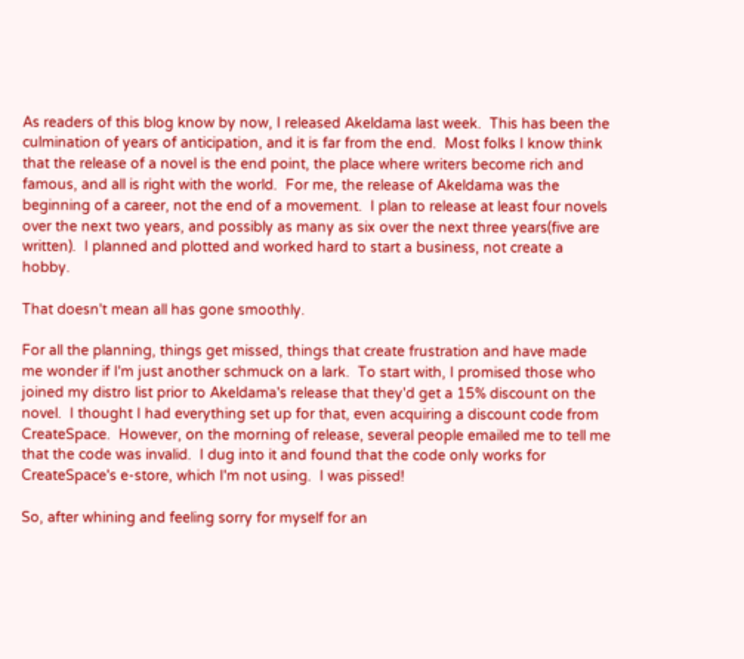As readers of this blog know by now, I released Akeldama last week.  This has been the culmination of years of anticipation, and it is far from the end.  Most folks I know think that the release of a novel is the end point, the place where writers become rich and famous, and all is right with the world.  For me, the release of Akeldama was the beginning of a career, not the end of a movement.  I plan to release at least four novels over the next two years, and possibly as many as six over the next three years(five are written).  I planned and plotted and worked hard to start a business, not create a hobby.

That doesn't mean all has gone smoothly.

For all the planning, things get missed, things that create frustration and have made me wonder if I'm just another schmuck on a lark.  To start with, I promised those who joined my distro list prior to Akeldama's release that they'd get a 15% discount on the novel.  I thought I had everything set up for that, even acquiring a discount code from CreateSpace.  However, on the morning of release, several people emailed me to tell me that the code was invalid.  I dug into it and found that the code only works for CreateSpace's e-store, which I'm not using.  I was pissed!

So, after whining and feeling sorry for myself for an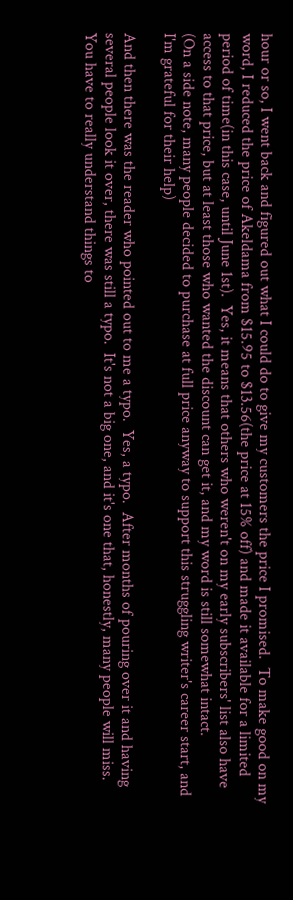hour or so, I went back and figured out what I could do to give my customers the price I promised.  To make good on my word, I reduced the price of Akeldama from $15.95 to $13.56(the price at 15% off) and made it available for a limited period of time(in this case, until June 1st).  Yes, it means that others who weren't on my early subscribers' list also have access to that price, but at least those who wanted the discount can get it, and my word is still somewhat intact.
(On a side note, many people decided to purchase at full price anyway to support this struggling writer's career start, and I'm grateful for their help)

And then there was the reader who pointed out to me a typo.  Yes, a typo.  After months of pouring over it and having several people look it over, there was still a typo.  It's not a big one, and it's one that, honestly, many people will miss.  You have to really understand things to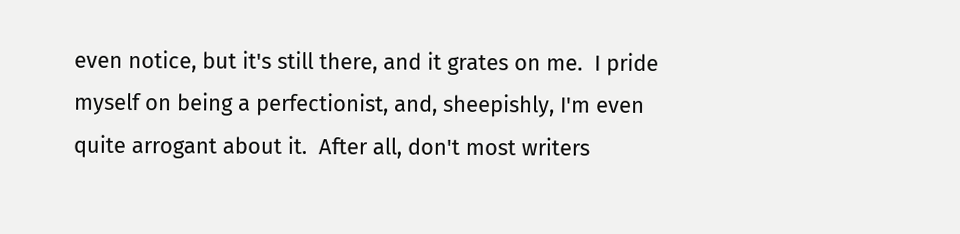even notice, but it's still there, and it grates on me.  I pride myself on being a perfectionist, and, sheepishly, I'm even quite arrogant about it.  After all, don't most writers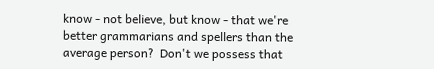know - not believe, but know - that we're better grammarians and spellers than the average person?  Don't we possess that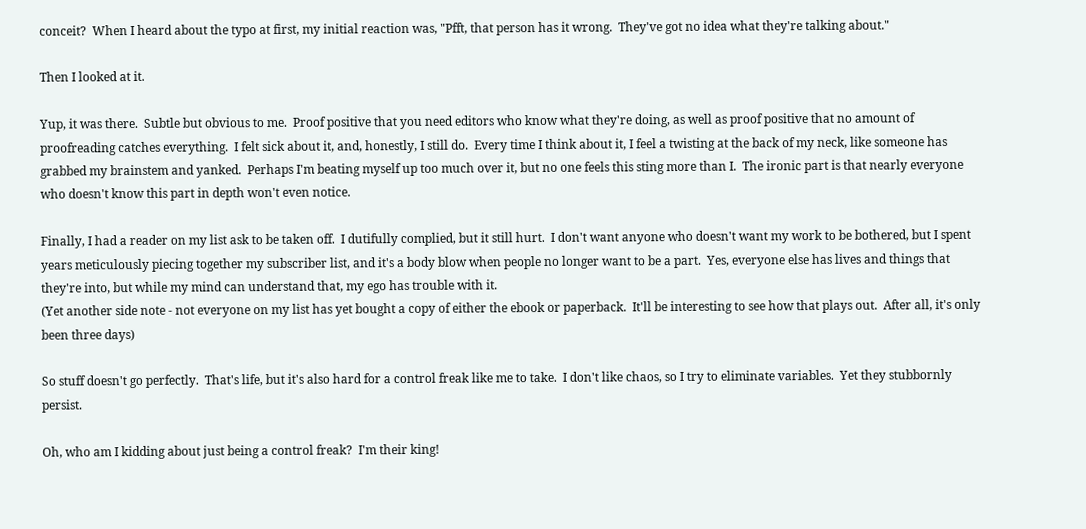conceit?  When I heard about the typo at first, my initial reaction was, "Pfft, that person has it wrong.  They've got no idea what they're talking about."

Then I looked at it.

Yup, it was there.  Subtle but obvious to me.  Proof positive that you need editors who know what they're doing, as well as proof positive that no amount of proofreading catches everything.  I felt sick about it, and, honestly, I still do.  Every time I think about it, I feel a twisting at the back of my neck, like someone has grabbed my brainstem and yanked.  Perhaps I'm beating myself up too much over it, but no one feels this sting more than I.  The ironic part is that nearly everyone who doesn't know this part in depth won't even notice.

Finally, I had a reader on my list ask to be taken off.  I dutifully complied, but it still hurt.  I don't want anyone who doesn't want my work to be bothered, but I spent years meticulously piecing together my subscriber list, and it's a body blow when people no longer want to be a part.  Yes, everyone else has lives and things that they're into, but while my mind can understand that, my ego has trouble with it.
(Yet another side note - not everyone on my list has yet bought a copy of either the ebook or paperback.  It'll be interesting to see how that plays out.  After all, it's only been three days)

So stuff doesn't go perfectly.  That's life, but it's also hard for a control freak like me to take.  I don't like chaos, so I try to eliminate variables.  Yet they stubbornly persist.

Oh, who am I kidding about just being a control freak?  I'm their king!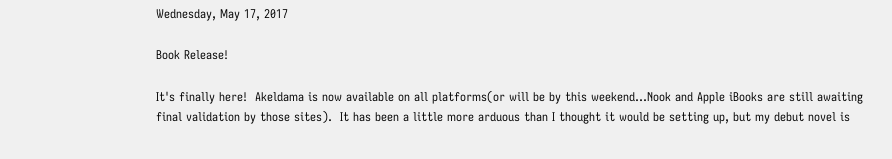Wednesday, May 17, 2017

Book Release!

It's finally here!  Akeldama is now available on all platforms(or will be by this weekend...Nook and Apple iBooks are still awaiting final validation by those sites).  It has been a little more arduous than I thought it would be setting up, but my debut novel is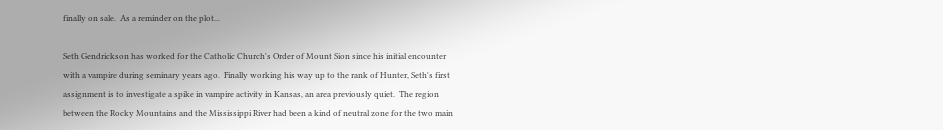finally on sale.  As a reminder on the plot...

Seth Gendrickson has worked for the Catholic Church's Order of Mount Sion since his initial encounter with a vampire during seminary years ago.  Finally working his way up to the rank of Hunter, Seth's first assignment is to investigate a spike in vampire activity in Kansas, an area previously quiet.  The region between the Rocky Mountains and the Mississippi River had been a kind of neutral zone for the two main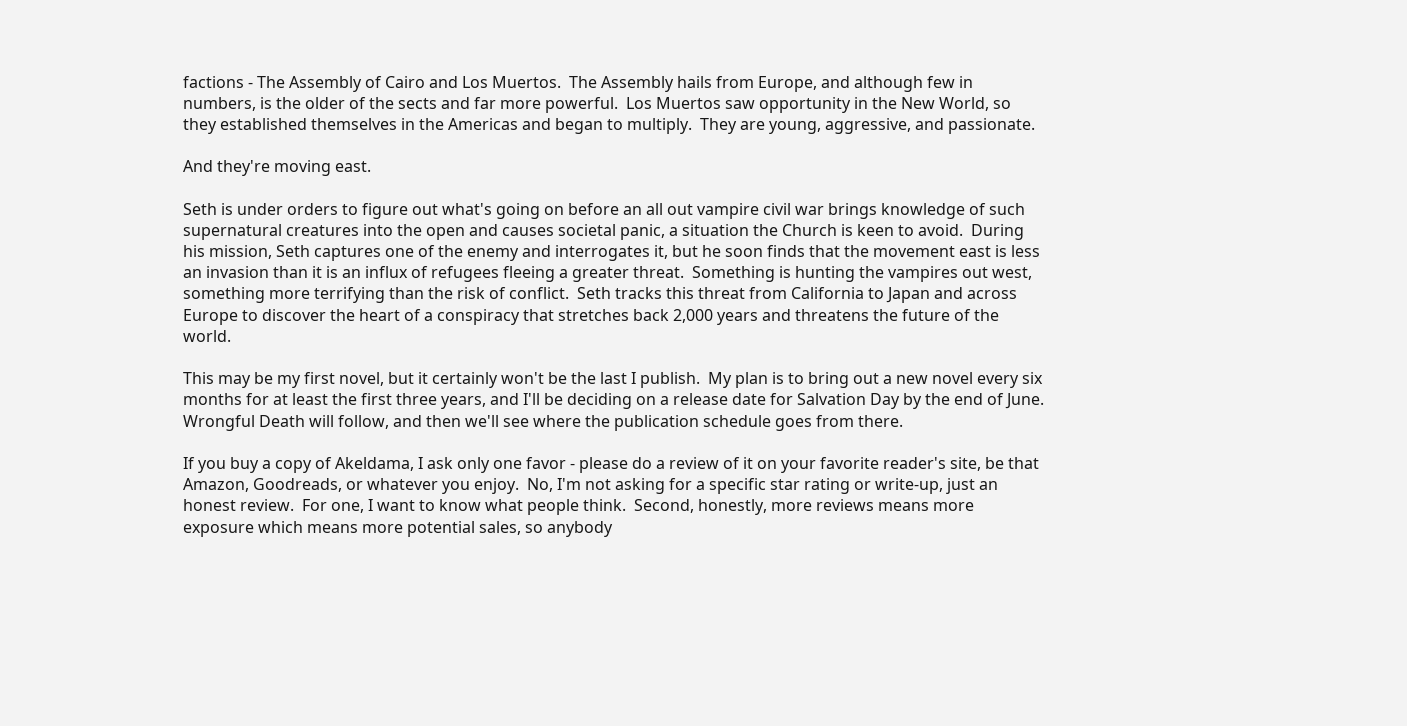factions - The Assembly of Cairo and Los Muertos.  The Assembly hails from Europe, and although few in numbers, is the older of the sects and far more powerful.  Los Muertos saw opportunity in the New World, so they established themselves in the Americas and began to multiply.  They are young, aggressive, and passionate.

And they're moving east.

Seth is under orders to figure out what's going on before an all out vampire civil war brings knowledge of such supernatural creatures into the open and causes societal panic, a situation the Church is keen to avoid.  During his mission, Seth captures one of the enemy and interrogates it, but he soon finds that the movement east is less an invasion than it is an influx of refugees fleeing a greater threat.  Something is hunting the vampires out west, something more terrifying than the risk of conflict.  Seth tracks this threat from California to Japan and across Europe to discover the heart of a conspiracy that stretches back 2,000 years and threatens the future of the world.

This may be my first novel, but it certainly won't be the last I publish.  My plan is to bring out a new novel every six months for at least the first three years, and I'll be deciding on a release date for Salvation Day by the end of June.  Wrongful Death will follow, and then we'll see where the publication schedule goes from there.

If you buy a copy of Akeldama, I ask only one favor - please do a review of it on your favorite reader's site, be that Amazon, Goodreads, or whatever you enjoy.  No, I'm not asking for a specific star rating or write-up, just an honest review.  For one, I want to know what people think.  Second, honestly, more reviews means more exposure which means more potential sales, so anybody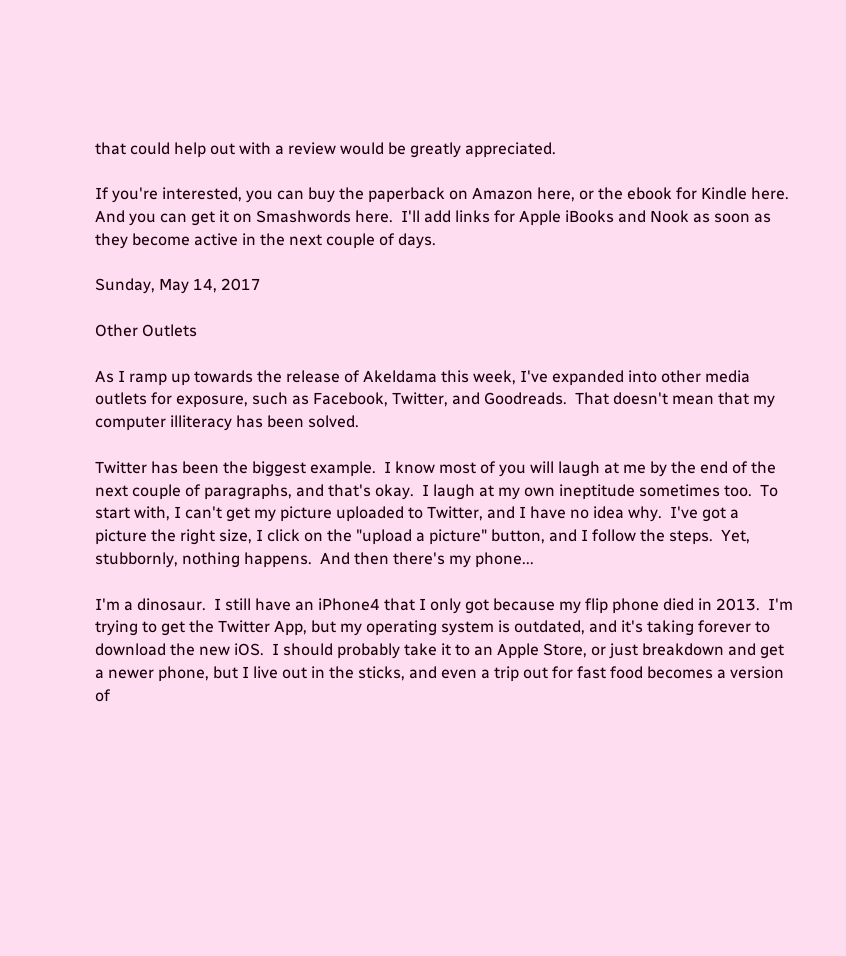that could help out with a review would be greatly appreciated.

If you're interested, you can buy the paperback on Amazon here, or the ebook for Kindle here.  And you can get it on Smashwords here.  I'll add links for Apple iBooks and Nook as soon as they become active in the next couple of days.

Sunday, May 14, 2017

Other Outlets

As I ramp up towards the release of Akeldama this week, I've expanded into other media outlets for exposure, such as Facebook, Twitter, and Goodreads.  That doesn't mean that my computer illiteracy has been solved.

Twitter has been the biggest example.  I know most of you will laugh at me by the end of the next couple of paragraphs, and that's okay.  I laugh at my own ineptitude sometimes too.  To start with, I can't get my picture uploaded to Twitter, and I have no idea why.  I've got a picture the right size, I click on the "upload a picture" button, and I follow the steps.  Yet, stubbornly, nothing happens.  And then there's my phone...

I'm a dinosaur.  I still have an iPhone4 that I only got because my flip phone died in 2013.  I'm trying to get the Twitter App, but my operating system is outdated, and it's taking forever to download the new iOS.  I should probably take it to an Apple Store, or just breakdown and get a newer phone, but I live out in the sticks, and even a trip out for fast food becomes a version of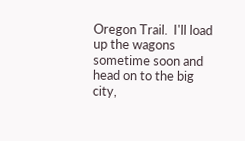Oregon Trail.  I'll load up the wagons sometime soon and head on to the big city,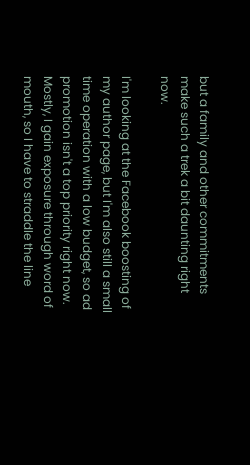but a family and other commitments make such a trek a bit daunting right now.

I'm looking at the Facebook boosting of my author page, but I'm also still a small time operation with a low budget, so ad promotion isn't a top priority right now.  Mostly, I gain exposure through word of mouth, so I have to straddle the line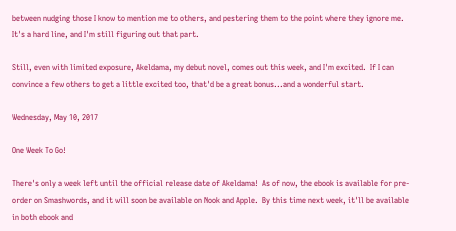between nudging those I know to mention me to others, and pestering them to the point where they ignore me.  It's a hard line, and I'm still figuring out that part.

Still, even with limited exposure, Akeldama, my debut novel, comes out this week, and I'm excited.  If I can convince a few others to get a little excited too, that'd be a great bonus...and a wonderful start.

Wednesday, May 10, 2017

One Week To Go!

There's only a week left until the official release date of Akeldama!  As of now, the ebook is available for pre-order on Smashwords, and it will soon be available on Nook and Apple.  By this time next week, it'll be available in both ebook and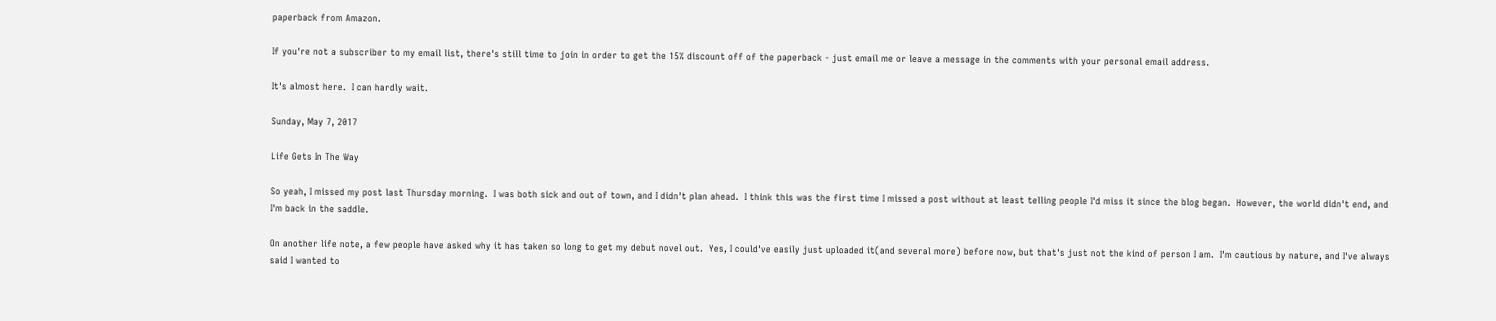paperback from Amazon.

If you're not a subscriber to my email list, there's still time to join in order to get the 15% discount off of the paperback - just email me or leave a message in the comments with your personal email address.

It's almost here.  I can hardly wait.

Sunday, May 7, 2017

Life Gets In The Way

So yeah, I missed my post last Thursday morning.  I was both sick and out of town, and I didn't plan ahead.  I think this was the first time I missed a post without at least telling people I'd miss it since the blog began.  However, the world didn't end, and I'm back in the saddle.

On another life note, a few people have asked why it has taken so long to get my debut novel out.  Yes, I could've easily just uploaded it(and several more) before now, but that's just not the kind of person I am.  I'm cautious by nature, and I've always said I wanted to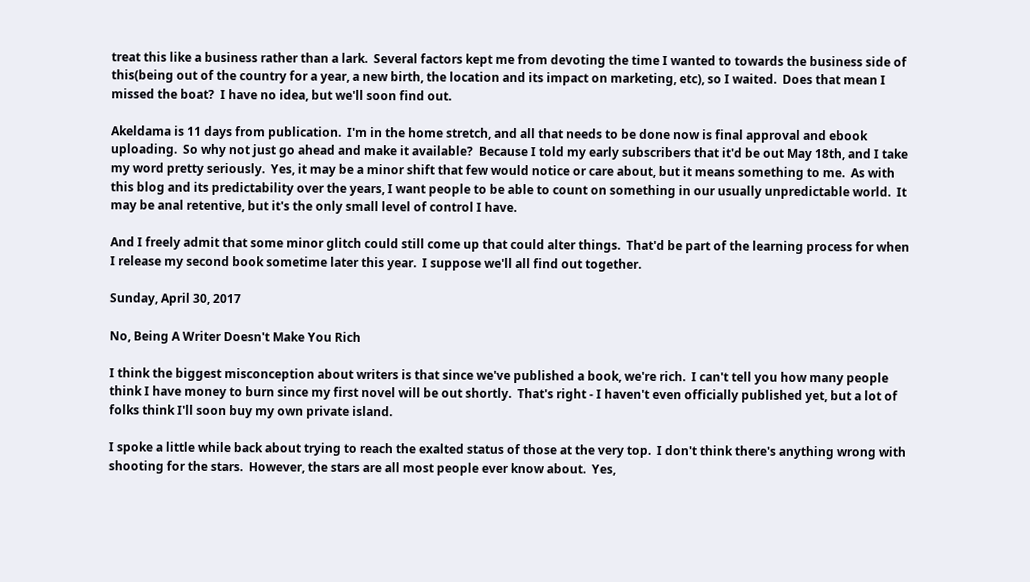treat this like a business rather than a lark.  Several factors kept me from devoting the time I wanted to towards the business side of this(being out of the country for a year, a new birth, the location and its impact on marketing, etc), so I waited.  Does that mean I missed the boat?  I have no idea, but we'll soon find out.

Akeldama is 11 days from publication.  I'm in the home stretch, and all that needs to be done now is final approval and ebook uploading.  So why not just go ahead and make it available?  Because I told my early subscribers that it'd be out May 18th, and I take my word pretty seriously.  Yes, it may be a minor shift that few would notice or care about, but it means something to me.  As with this blog and its predictability over the years, I want people to be able to count on something in our usually unpredictable world.  It may be anal retentive, but it's the only small level of control I have.

And I freely admit that some minor glitch could still come up that could alter things.  That'd be part of the learning process for when I release my second book sometime later this year.  I suppose we'll all find out together.

Sunday, April 30, 2017

No, Being A Writer Doesn't Make You Rich

I think the biggest misconception about writers is that since we've published a book, we're rich.  I can't tell you how many people think I have money to burn since my first novel will be out shortly.  That's right - I haven't even officially published yet, but a lot of folks think I'll soon buy my own private island.

I spoke a little while back about trying to reach the exalted status of those at the very top.  I don't think there's anything wrong with shooting for the stars.  However, the stars are all most people ever know about.  Yes,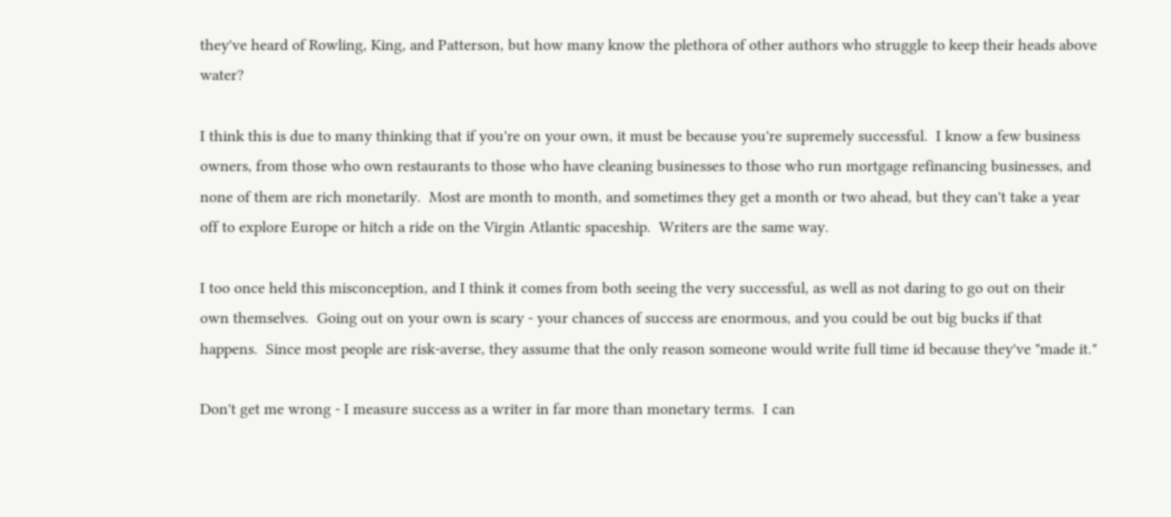they've heard of Rowling, King, and Patterson, but how many know the plethora of other authors who struggle to keep their heads above water?

I think this is due to many thinking that if you're on your own, it must be because you're supremely successful.  I know a few business owners, from those who own restaurants to those who have cleaning businesses to those who run mortgage refinancing businesses, and none of them are rich monetarily.  Most are month to month, and sometimes they get a month or two ahead, but they can't take a year off to explore Europe or hitch a ride on the Virgin Atlantic spaceship.  Writers are the same way.

I too once held this misconception, and I think it comes from both seeing the very successful, as well as not daring to go out on their own themselves.  Going out on your own is scary - your chances of success are enormous, and you could be out big bucks if that happens.  Since most people are risk-averse, they assume that the only reason someone would write full time id because they've "made it."

Don't get me wrong - I measure success as a writer in far more than monetary terms.  I can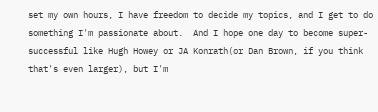set my own hours, I have freedom to decide my topics, and I get to do something I'm passionate about.  And I hope one day to become super-successful like Hugh Howey or JA Konrath(or Dan Brown, if you think that's even larger), but I'm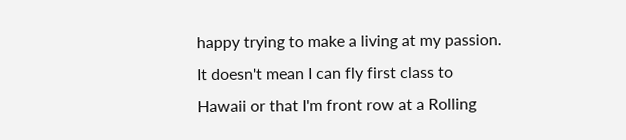happy trying to make a living at my passion.  It doesn't mean I can fly first class to Hawaii or that I'm front row at a Rolling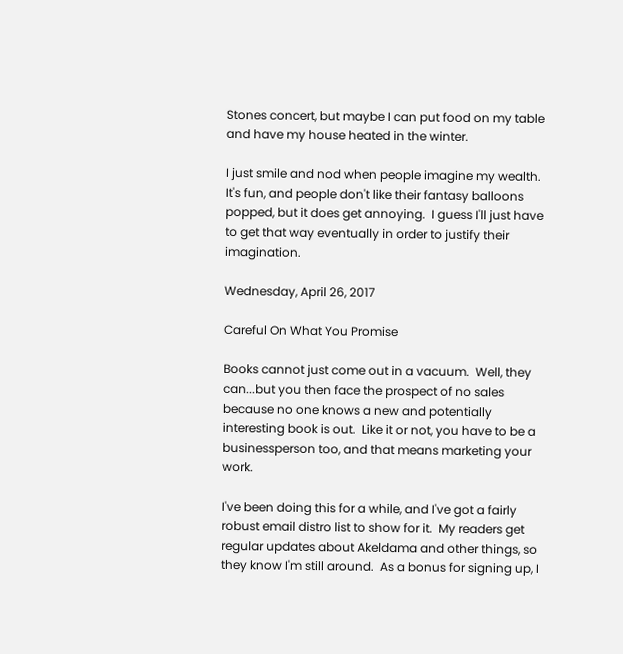Stones concert, but maybe I can put food on my table and have my house heated in the winter.

I just smile and nod when people imagine my wealth.  It's fun, and people don't like their fantasy balloons popped, but it does get annoying.  I guess I'll just have to get that way eventually in order to justify their imagination.

Wednesday, April 26, 2017

Careful On What You Promise

Books cannot just come out in a vacuum.  Well, they can...but you then face the prospect of no sales because no one knows a new and potentially interesting book is out.  Like it or not, you have to be a businessperson too, and that means marketing your work.

I've been doing this for a while, and I've got a fairly robust email distro list to show for it.  My readers get regular updates about Akeldama and other things, so they know I'm still around.  As a bonus for signing up, I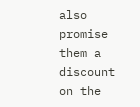also promise them a discount on the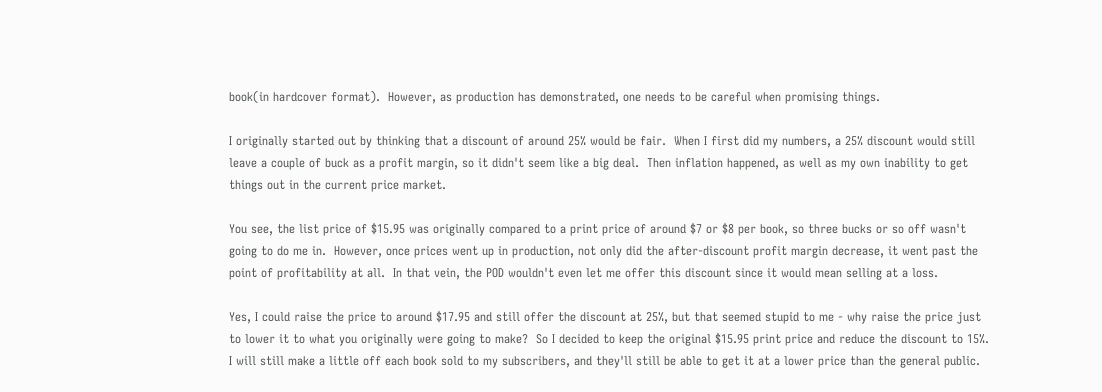book(in hardcover format).  However, as production has demonstrated, one needs to be careful when promising things.

I originally started out by thinking that a discount of around 25% would be fair.  When I first did my numbers, a 25% discount would still leave a couple of buck as a profit margin, so it didn't seem like a big deal.  Then inflation happened, as well as my own inability to get things out in the current price market.

You see, the list price of $15.95 was originally compared to a print price of around $7 or $8 per book, so three bucks or so off wasn't going to do me in.  However, once prices went up in production, not only did the after-discount profit margin decrease, it went past the point of profitability at all.  In that vein, the POD wouldn't even let me offer this discount since it would mean selling at a loss.

Yes, I could raise the price to around $17.95 and still offer the discount at 25%, but that seemed stupid to me - why raise the price just to lower it to what you originally were going to make?  So I decided to keep the original $15.95 print price and reduce the discount to 15%.  I will still make a little off each book sold to my subscribers, and they'll still be able to get it at a lower price than the general public.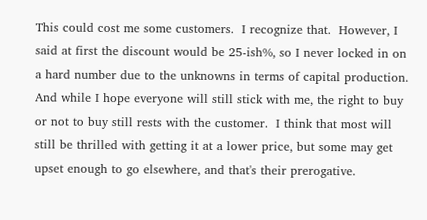This could cost me some customers.  I recognize that.  However, I said at first the discount would be 25-ish%, so I never locked in on a hard number due to the unknowns in terms of capital production.  And while I hope everyone will still stick with me, the right to buy or not to buy still rests with the customer.  I think that most will still be thrilled with getting it at a lower price, but some may get upset enough to go elsewhere, and that's their prerogative.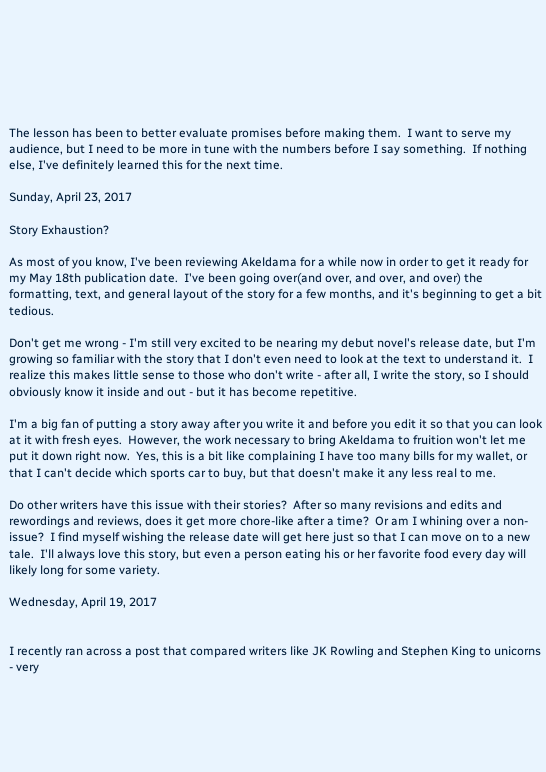The lesson has been to better evaluate promises before making them.  I want to serve my audience, but I need to be more in tune with the numbers before I say something.  If nothing else, I've definitely learned this for the next time.

Sunday, April 23, 2017

Story Exhaustion?

As most of you know, I've been reviewing Akeldama for a while now in order to get it ready for my May 18th publication date.  I've been going over(and over, and over, and over) the formatting, text, and general layout of the story for a few months, and it's beginning to get a bit tedious.

Don't get me wrong - I'm still very excited to be nearing my debut novel's release date, but I'm growing so familiar with the story that I don't even need to look at the text to understand it.  I realize this makes little sense to those who don't write - after all, I write the story, so I should obviously know it inside and out - but it has become repetitive.

I'm a big fan of putting a story away after you write it and before you edit it so that you can look at it with fresh eyes.  However, the work necessary to bring Akeldama to fruition won't let me put it down right now.  Yes, this is a bit like complaining I have too many bills for my wallet, or that I can't decide which sports car to buy, but that doesn't make it any less real to me.

Do other writers have this issue with their stories?  After so many revisions and edits and rewordings and reviews, does it get more chore-like after a time?  Or am I whining over a non-issue?  I find myself wishing the release date will get here just so that I can move on to a new tale.  I'll always love this story, but even a person eating his or her favorite food every day will likely long for some variety.

Wednesday, April 19, 2017


I recently ran across a post that compared writers like JK Rowling and Stephen King to unicorns - very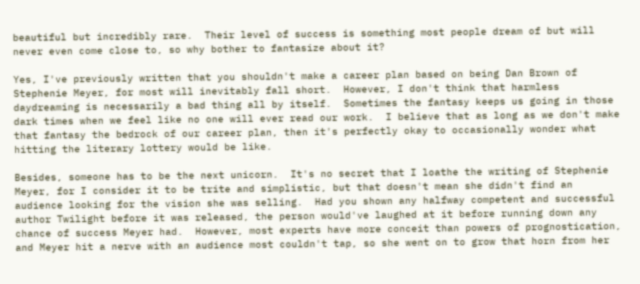beautiful but incredibly rare.  Their level of success is something most people dream of but will never even come close to, so why bother to fantasize about it?

Yes, I've previously written that you shouldn't make a career plan based on being Dan Brown of Stephenie Meyer, for most will inevitably fall short.  However, I don't think that harmless daydreaming is necessarily a bad thing all by itself.  Sometimes the fantasy keeps us going in those dark times when we feel like no one will ever read our work.  I believe that as long as we don't make that fantasy the bedrock of our career plan, then it's perfectly okay to occasionally wonder what hitting the literary lottery would be like.

Besides, someone has to be the next unicorn.  It's no secret that I loathe the writing of Stephenie Meyer, for I consider it to be trite and simplistic, but that doesn't mean she didn't find an audience looking for the vision she was selling.  Had you shown any halfway competent and successful author Twilight before it was released, the person would've laughed at it before running down any chance of success Meyer had.  However, most experts have more conceit than powers of prognostication, and Meyer hit a nerve with an audience most couldn't tap, so she went on to grow that horn from her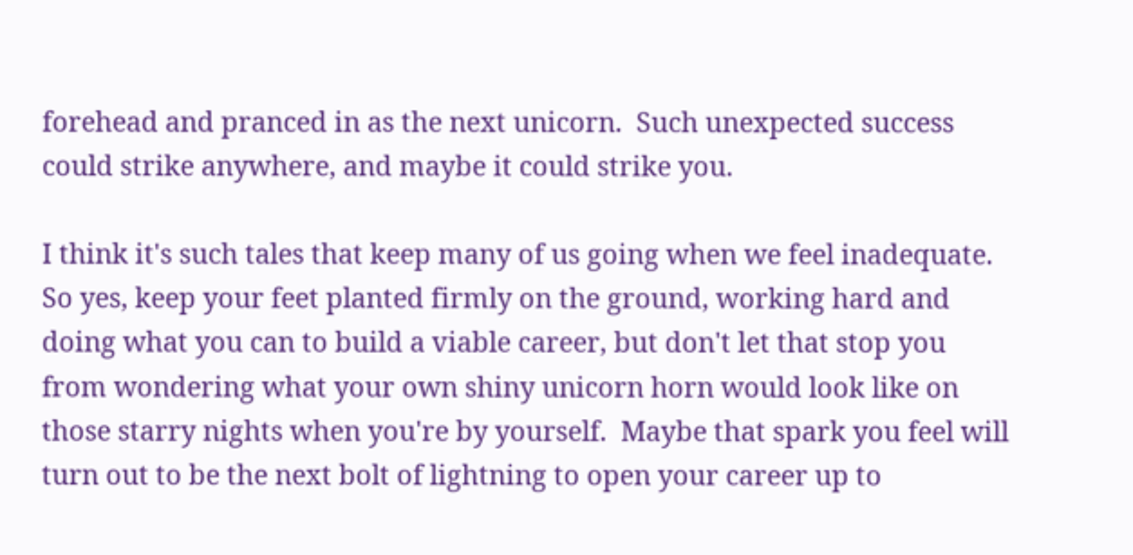forehead and pranced in as the next unicorn.  Such unexpected success could strike anywhere, and maybe it could strike you.

I think it's such tales that keep many of us going when we feel inadequate.  So yes, keep your feet planted firmly on the ground, working hard and doing what you can to build a viable career, but don't let that stop you from wondering what your own shiny unicorn horn would look like on those starry nights when you're by yourself.  Maybe that spark you feel will turn out to be the next bolt of lightning to open your career up to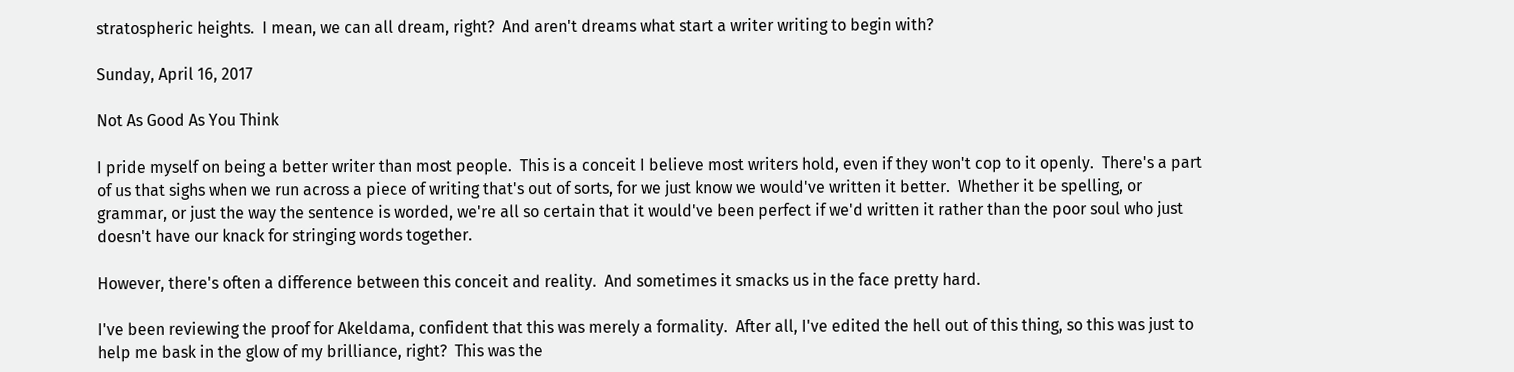stratospheric heights.  I mean, we can all dream, right?  And aren't dreams what start a writer writing to begin with?

Sunday, April 16, 2017

Not As Good As You Think

I pride myself on being a better writer than most people.  This is a conceit I believe most writers hold, even if they won't cop to it openly.  There's a part of us that sighs when we run across a piece of writing that's out of sorts, for we just know we would've written it better.  Whether it be spelling, or grammar, or just the way the sentence is worded, we're all so certain that it would've been perfect if we'd written it rather than the poor soul who just doesn't have our knack for stringing words together.

However, there's often a difference between this conceit and reality.  And sometimes it smacks us in the face pretty hard.

I've been reviewing the proof for Akeldama, confident that this was merely a formality.  After all, I've edited the hell out of this thing, so this was just to help me bask in the glow of my brilliance, right?  This was the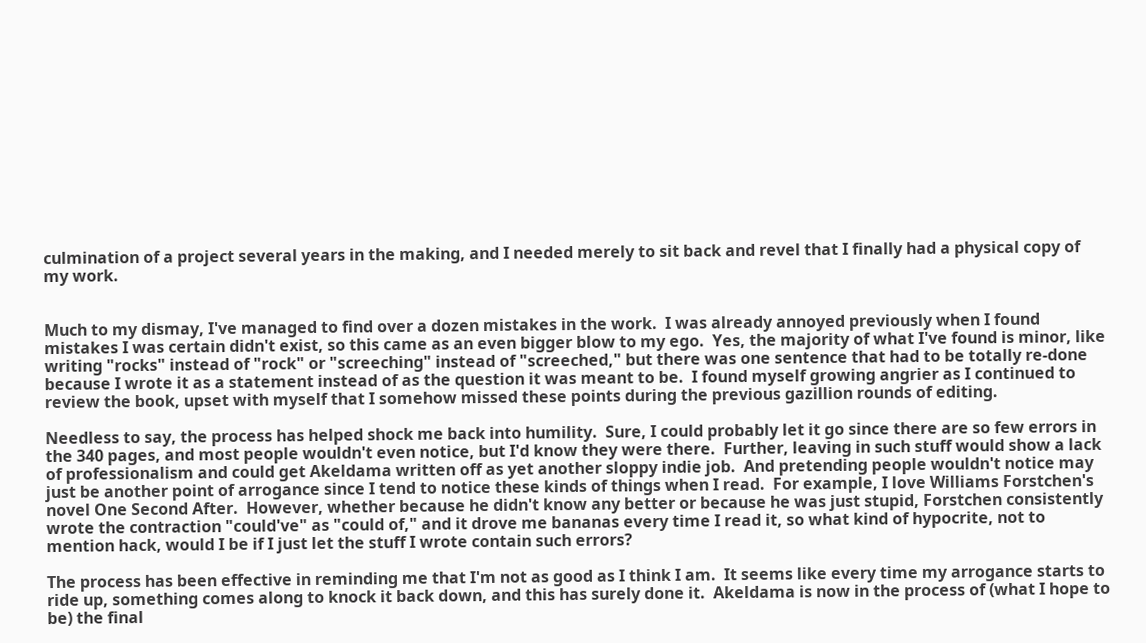culmination of a project several years in the making, and I needed merely to sit back and revel that I finally had a physical copy of my work.


Much to my dismay, I've managed to find over a dozen mistakes in the work.  I was already annoyed previously when I found mistakes I was certain didn't exist, so this came as an even bigger blow to my ego.  Yes, the majority of what I've found is minor, like writing "rocks" instead of "rock" or "screeching" instead of "screeched," but there was one sentence that had to be totally re-done because I wrote it as a statement instead of as the question it was meant to be.  I found myself growing angrier as I continued to review the book, upset with myself that I somehow missed these points during the previous gazillion rounds of editing.

Needless to say, the process has helped shock me back into humility.  Sure, I could probably let it go since there are so few errors in the 340 pages, and most people wouldn't even notice, but I'd know they were there.  Further, leaving in such stuff would show a lack of professionalism and could get Akeldama written off as yet another sloppy indie job.  And pretending people wouldn't notice may just be another point of arrogance since I tend to notice these kinds of things when I read.  For example, I love Williams Forstchen's novel One Second After.  However, whether because he didn't know any better or because he was just stupid, Forstchen consistently wrote the contraction "could've" as "could of," and it drove me bananas every time I read it, so what kind of hypocrite, not to mention hack, would I be if I just let the stuff I wrote contain such errors?

The process has been effective in reminding me that I'm not as good as I think I am.  It seems like every time my arrogance starts to ride up, something comes along to knock it back down, and this has surely done it.  Akeldama is now in the process of (what I hope to be) the final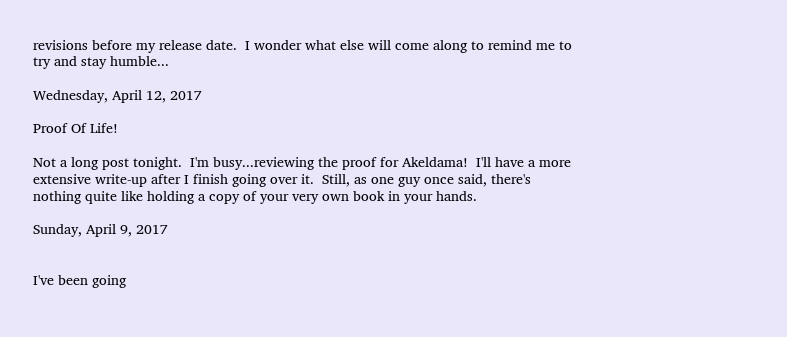revisions before my release date.  I wonder what else will come along to remind me to try and stay humble...

Wednesday, April 12, 2017

Proof Of Life!

Not a long post tonight.  I'm busy...reviewing the proof for Akeldama!  I'll have a more extensive write-up after I finish going over it.  Still, as one guy once said, there's nothing quite like holding a copy of your very own book in your hands.

Sunday, April 9, 2017


I've been going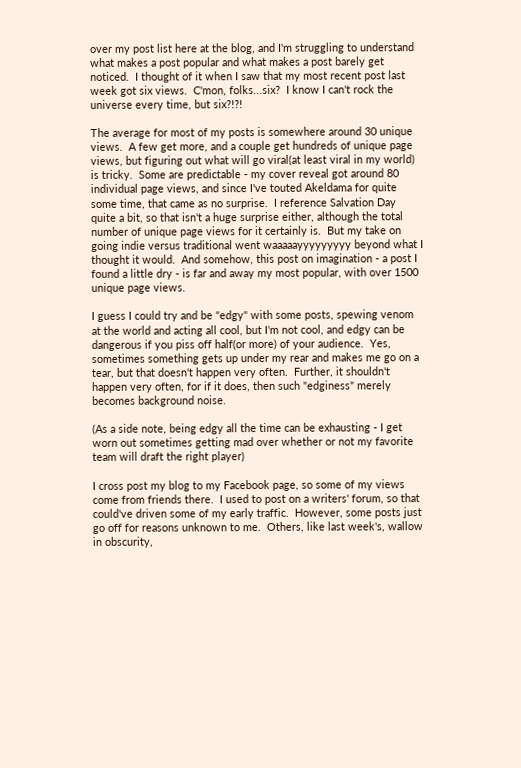over my post list here at the blog, and I'm struggling to understand what makes a post popular and what makes a post barely get noticed.  I thought of it when I saw that my most recent post last week got six views.  C'mon, folks...six?  I know I can't rock the universe every time, but six?!?!

The average for most of my posts is somewhere around 30 unique views.  A few get more, and a couple get hundreds of unique page views, but figuring out what will go viral(at least viral in my world) is tricky.  Some are predictable - my cover reveal got around 80 individual page views, and since I've touted Akeldama for quite some time, that came as no surprise.  I reference Salvation Day quite a bit, so that isn't a huge surprise either, although the total number of unique page views for it certainly is.  But my take on going indie versus traditional went waaaaayyyyyyyyy beyond what I thought it would.  And somehow, this post on imagination - a post I found a little dry - is far and away my most popular, with over 1500 unique page views.

I guess I could try and be "edgy" with some posts, spewing venom at the world and acting all cool, but I'm not cool, and edgy can be dangerous if you piss off half(or more) of your audience.  Yes, sometimes something gets up under my rear and makes me go on a tear, but that doesn't happen very often.  Further, it shouldn't happen very often, for if it does, then such "edginess" merely becomes background noise.

(As a side note, being edgy all the time can be exhausting - I get worn out sometimes getting mad over whether or not my favorite team will draft the right player)

I cross post my blog to my Facebook page, so some of my views come from friends there.  I used to post on a writers' forum, so that could've driven some of my early traffic.  However, some posts just go off for reasons unknown to me.  Others, like last week's, wallow in obscurity,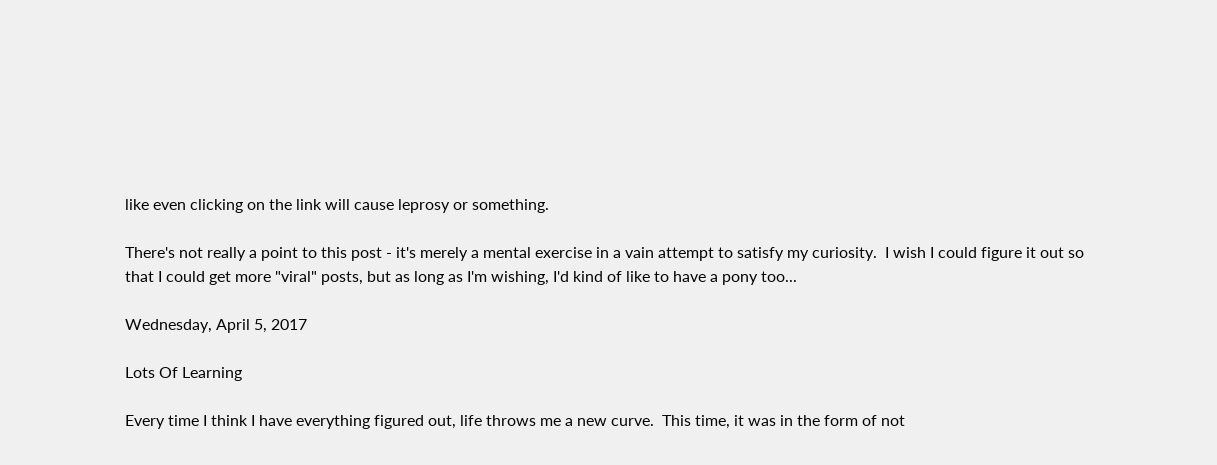like even clicking on the link will cause leprosy or something.

There's not really a point to this post - it's merely a mental exercise in a vain attempt to satisfy my curiosity.  I wish I could figure it out so that I could get more "viral" posts, but as long as I'm wishing, I'd kind of like to have a pony too...

Wednesday, April 5, 2017

Lots Of Learning

Every time I think I have everything figured out, life throws me a new curve.  This time, it was in the form of not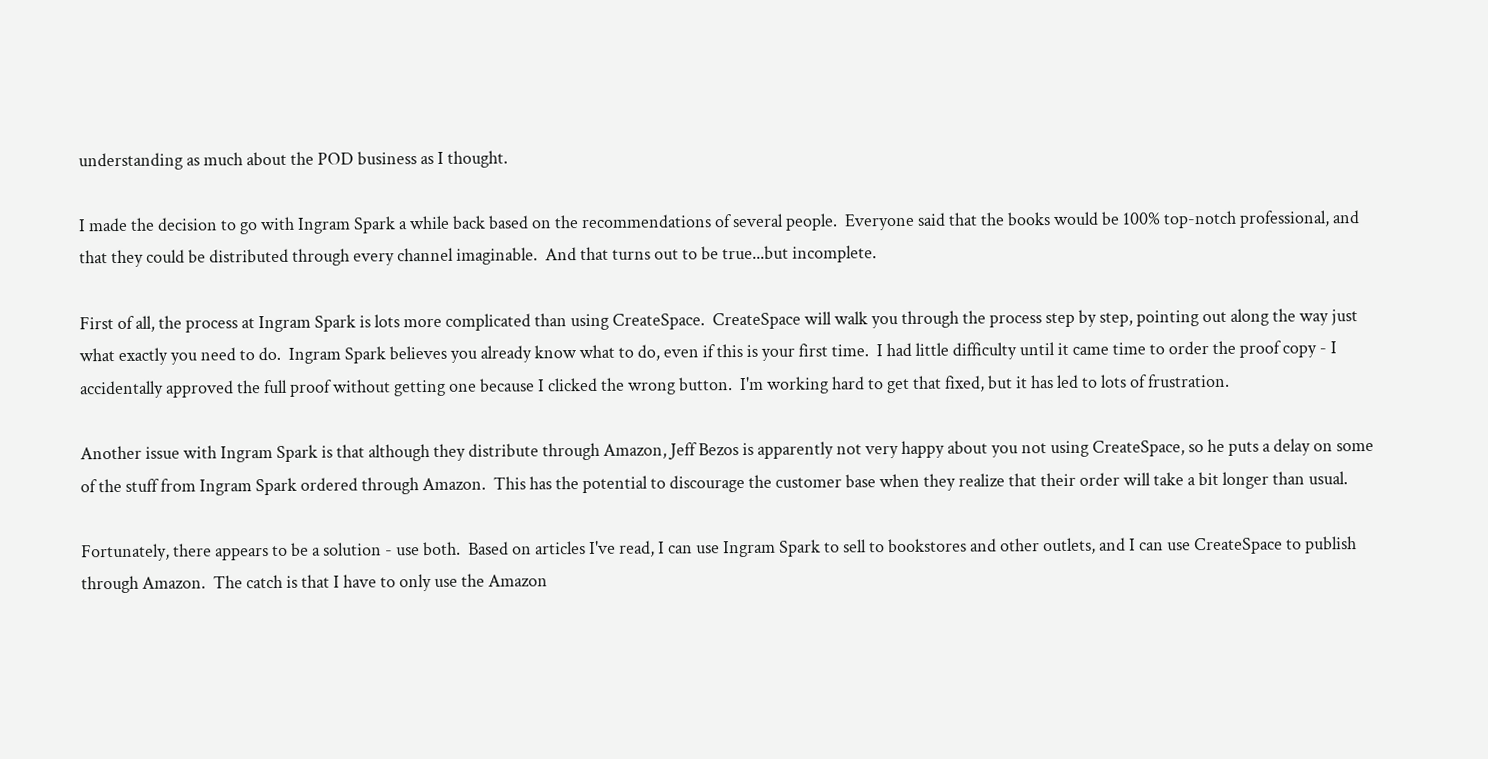understanding as much about the POD business as I thought.

I made the decision to go with Ingram Spark a while back based on the recommendations of several people.  Everyone said that the books would be 100% top-notch professional, and that they could be distributed through every channel imaginable.  And that turns out to be true...but incomplete.

First of all, the process at Ingram Spark is lots more complicated than using CreateSpace.  CreateSpace will walk you through the process step by step, pointing out along the way just what exactly you need to do.  Ingram Spark believes you already know what to do, even if this is your first time.  I had little difficulty until it came time to order the proof copy - I accidentally approved the full proof without getting one because I clicked the wrong button.  I'm working hard to get that fixed, but it has led to lots of frustration.

Another issue with Ingram Spark is that although they distribute through Amazon, Jeff Bezos is apparently not very happy about you not using CreateSpace, so he puts a delay on some of the stuff from Ingram Spark ordered through Amazon.  This has the potential to discourage the customer base when they realize that their order will take a bit longer than usual.

Fortunately, there appears to be a solution - use both.  Based on articles I've read, I can use Ingram Spark to sell to bookstores and other outlets, and I can use CreateSpace to publish through Amazon.  The catch is that I have to only use the Amazon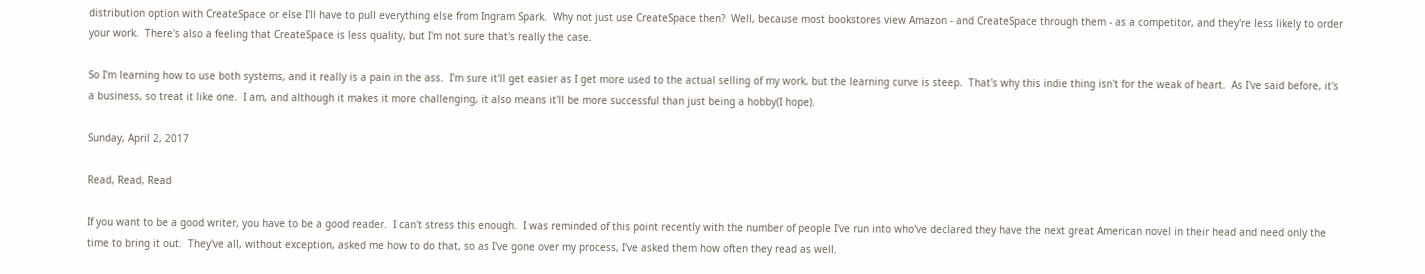distribution option with CreateSpace or else I'll have to pull everything else from Ingram Spark.  Why not just use CreateSpace then?  Well, because most bookstores view Amazon - and CreateSpace through them - as a competitor, and they're less likely to order your work.  There's also a feeling that CreateSpace is less quality, but I'm not sure that's really the case.

So I'm learning how to use both systems, and it really is a pain in the ass.  I'm sure it'll get easier as I get more used to the actual selling of my work, but the learning curve is steep.  That's why this indie thing isn't for the weak of heart.  As I've said before, it's a business, so treat it like one.  I am, and although it makes it more challenging, it also means it'll be more successful than just being a hobby(I hope).

Sunday, April 2, 2017

Read, Read, Read

If you want to be a good writer, you have to be a good reader.  I can't stress this enough.  I was reminded of this point recently with the number of people I've run into who've declared they have the next great American novel in their head and need only the time to bring it out.  They've all, without exception, asked me how to do that, so as I've gone over my process, I've asked them how often they read as well.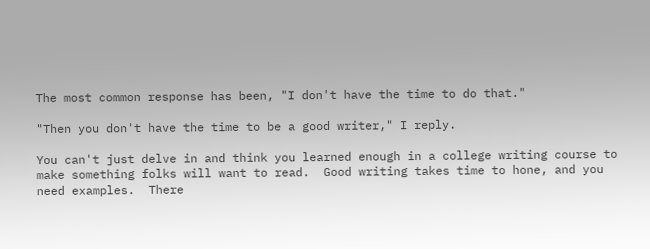The most common response has been, "I don't have the time to do that."

"Then you don't have the time to be a good writer," I reply.

You can't just delve in and think you learned enough in a college writing course to make something folks will want to read.  Good writing takes time to hone, and you need examples.  There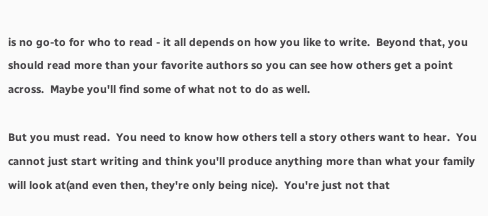is no go-to for who to read - it all depends on how you like to write.  Beyond that, you should read more than your favorite authors so you can see how others get a point across.  Maybe you'll find some of what not to do as well.

But you must read.  You need to know how others tell a story others want to hear.  You cannot just start writing and think you'll produce anything more than what your family will look at(and even then, they're only being nice).  You're just not that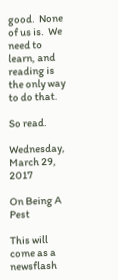good.  None of us is.  We need to learn, and reading is the only way to do that.

So read.

Wednesday, March 29, 2017

On Being A Pest

This will come as a newsflash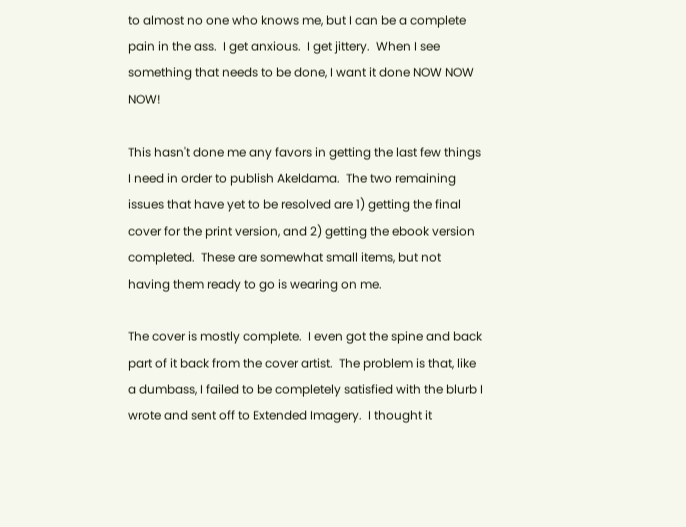to almost no one who knows me, but I can be a complete pain in the ass.  I get anxious.  I get jittery.  When I see something that needs to be done, I want it done NOW NOW NOW!

This hasn't done me any favors in getting the last few things I need in order to publish Akeldama.  The two remaining issues that have yet to be resolved are 1) getting the final cover for the print version, and 2) getting the ebook version completed.  These are somewhat small items, but not having them ready to go is wearing on me.

The cover is mostly complete.  I even got the spine and back part of it back from the cover artist.  The problem is that, like a dumbass, I failed to be completely satisfied with the blurb I wrote and sent off to Extended Imagery.  I thought it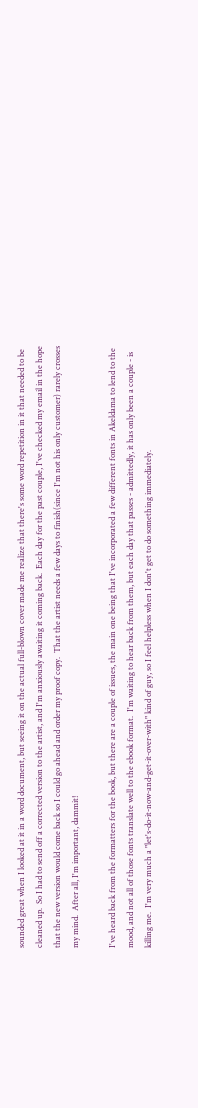sounded great when I looked at it in a word document, but seeing it on the actual full-blown cover made me realize that there's some word repetition in it that needed to be cleaned up.  So I had to send off a corrected version to the artist, and I'm anxiously awaiting it coming back.  Each day for the past couple, I've checked my email in the hope that the new version would come back so I could go ahead and order my proof copy.  That the artist needs a few days to finish(since I'm not his only customer) rarely crosses my mind.  After all, I'm important, dammit!

I've heard back from the formatters for the book, but there are a couple of issues, the main one being that I've incorporated a few different fonts in Akeldama to lend to the mood, and not all of those fonts translate well to the ebook format.  I'm waiting to hear back from them, but each day that passes - admittedly, it has only been a couple - is killing me.  I'm very much a "let's-do-it-now-and-get-it-over-with" kind of guy, so I feel helpless when I don't get to do something immediately.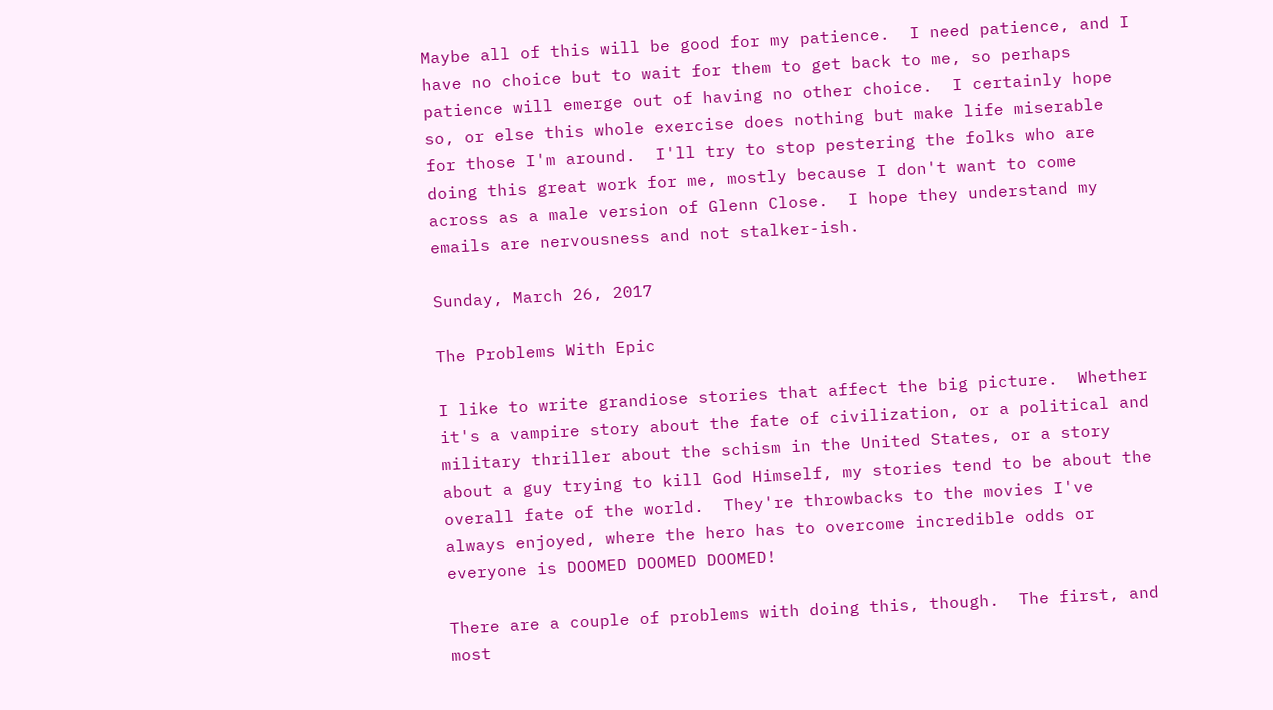Maybe all of this will be good for my patience.  I need patience, and I have no choice but to wait for them to get back to me, so perhaps patience will emerge out of having no other choice.  I certainly hope so, or else this whole exercise does nothing but make life miserable for those I'm around.  I'll try to stop pestering the folks who are doing this great work for me, mostly because I don't want to come across as a male version of Glenn Close.  I hope they understand my emails are nervousness and not stalker-ish.

Sunday, March 26, 2017

The Problems With Epic

I like to write grandiose stories that affect the big picture.  Whether it's a vampire story about the fate of civilization, or a political and military thriller about the schism in the United States, or a story about a guy trying to kill God Himself, my stories tend to be about the overall fate of the world.  They're throwbacks to the movies I've always enjoyed, where the hero has to overcome incredible odds or everyone is DOOMED DOOMED DOOMED!

There are a couple of problems with doing this, though.  The first, and most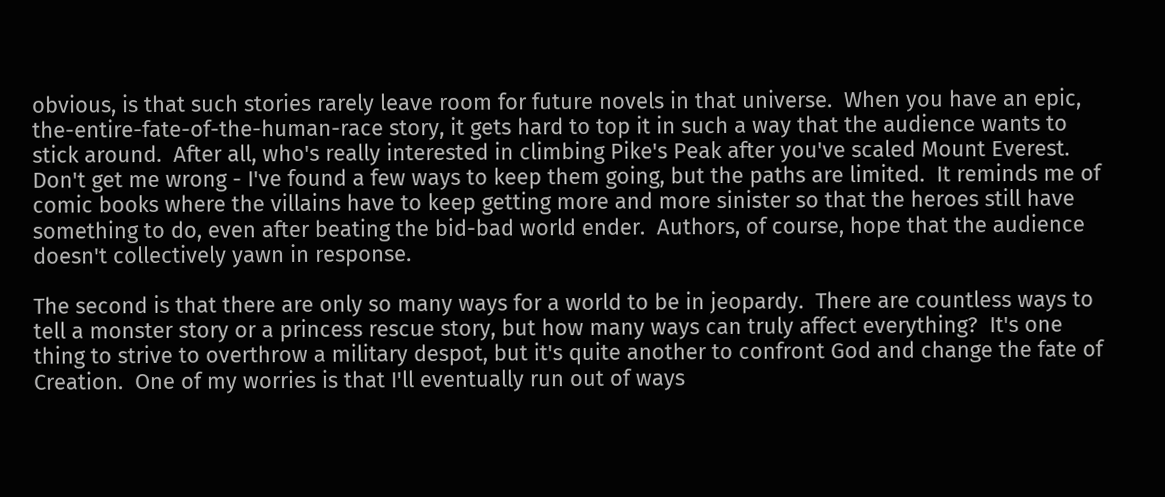obvious, is that such stories rarely leave room for future novels in that universe.  When you have an epic, the-entire-fate-of-the-human-race story, it gets hard to top it in such a way that the audience wants to stick around.  After all, who's really interested in climbing Pike's Peak after you've scaled Mount Everest.  Don't get me wrong - I've found a few ways to keep them going, but the paths are limited.  It reminds me of comic books where the villains have to keep getting more and more sinister so that the heroes still have something to do, even after beating the bid-bad world ender.  Authors, of course, hope that the audience doesn't collectively yawn in response.

The second is that there are only so many ways for a world to be in jeopardy.  There are countless ways to tell a monster story or a princess rescue story, but how many ways can truly affect everything?  It's one thing to strive to overthrow a military despot, but it's quite another to confront God and change the fate of Creation.  One of my worries is that I'll eventually run out of ways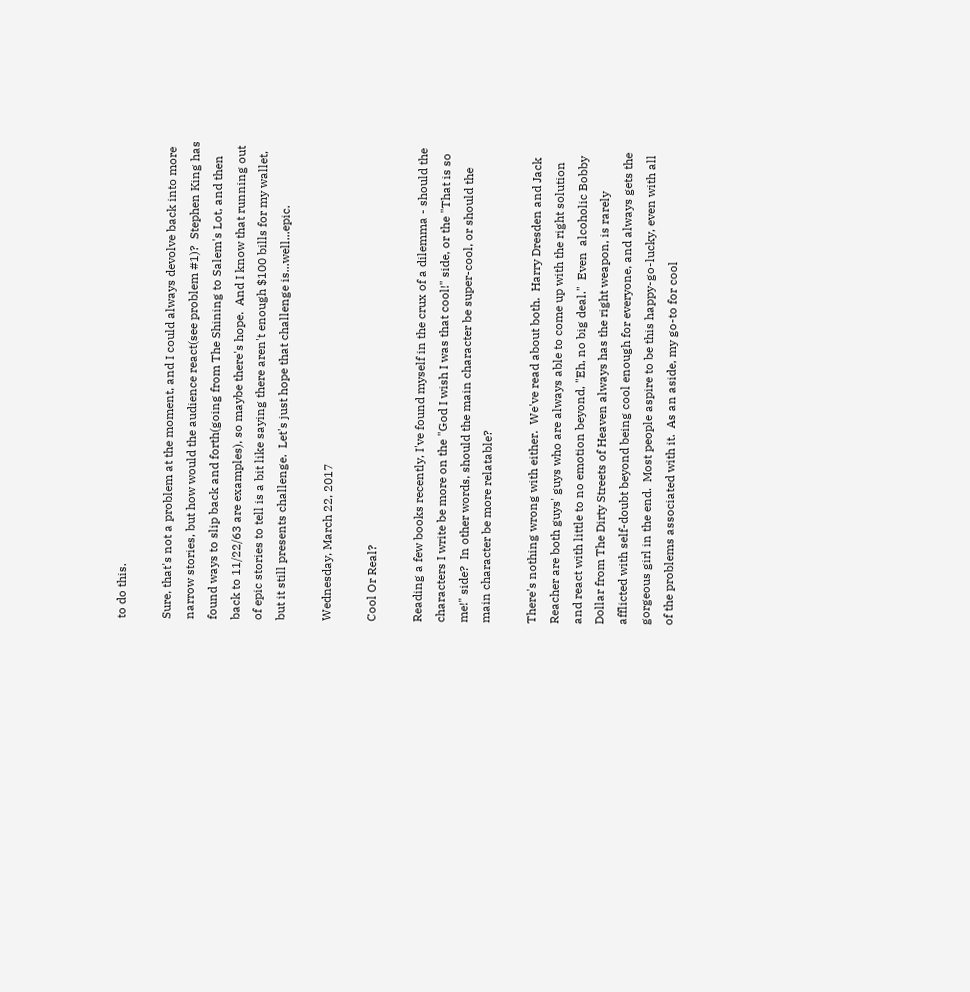to do this.

Sure, that's not a problem at the moment, and I could always devolve back into more narrow stories, but how would the audience react(see problem #1)?  Stephen King has found ways to slip back and forth(going from The Shining to Salem's Lot, and then back to 11/22/63 are examples), so maybe there's hope.  And I know that running out of epic stories to tell is a bit like saying there aren't enough $100 bills for my wallet, but it still presents challenge.  Let's just hope that challenge is...well...epic.

Wednesday, March 22, 2017

Cool Or Real?

Reading a few books recently, I've found myself in the crux of a dilemma - should the characters I write be more on the "God I wish I was that cool!" side, or the "That is so me!" side?  In other words, should the main character be super-cool, or should the main character be more relatable?

There's nothing wrong with either.  We've read about both.  Harry Dresden and Jack Reacher are both guys' guys who are always able to come up with the right solution and react with little to no emotion beyond, "Eh, no big deal."  Even  alcoholic Bobby Dollar from The Dirty Streets of Heaven always has the right weapon, is rarely afflicted with self-doubt beyond being cool enough for everyone, and always gets the gorgeous girl in the end.  Most people aspire to be this happy-go-lucky, even with all of the problems associated with it.  As an aside, my go-to for cool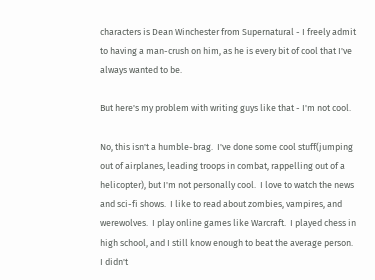characters is Dean Winchester from Supernatural - I freely admit to having a man-crush on him, as he is every bit of cool that I've always wanted to be.

But here's my problem with writing guys like that - I'm not cool.

No, this isn't a humble-brag.  I've done some cool stuff(jumping out of airplanes, leading troops in combat, rappelling out of a helicopter), but I'm not personally cool.  I love to watch the news and sci-fi shows.  I like to read about zombies, vampires, and werewolves.  I play online games like Warcraft.  I played chess in high school, and I still know enough to beat the average person.  I didn't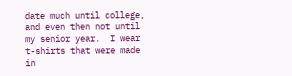date much until college, and even then not until my senior year.  I wear t-shirts that were made in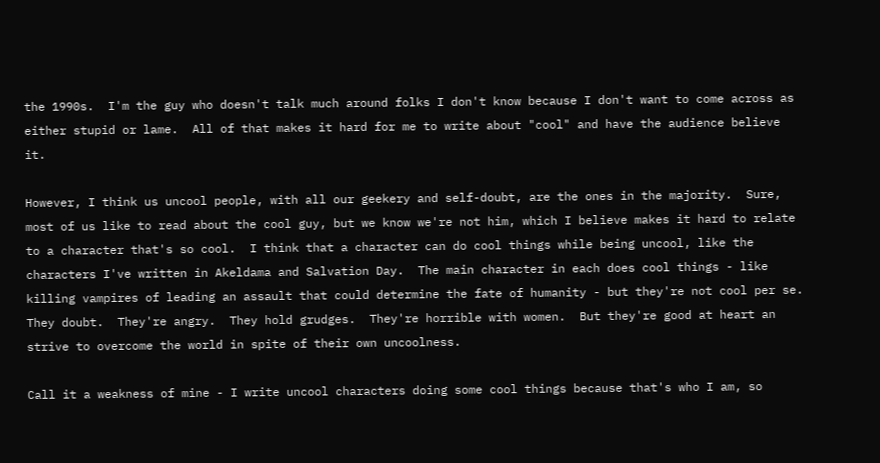the 1990s.  I'm the guy who doesn't talk much around folks I don't know because I don't want to come across as either stupid or lame.  All of that makes it hard for me to write about "cool" and have the audience believe it.

However, I think us uncool people, with all our geekery and self-doubt, are the ones in the majority.  Sure, most of us like to read about the cool guy, but we know we're not him, which I believe makes it hard to relate to a character that's so cool.  I think that a character can do cool things while being uncool, like the characters I've written in Akeldama and Salvation Day.  The main character in each does cool things - like killing vampires of leading an assault that could determine the fate of humanity - but they're not cool per se.  They doubt.  They're angry.  They hold grudges.  They're horrible with women.  But they're good at heart an strive to overcome the world in spite of their own uncoolness.

Call it a weakness of mine - I write uncool characters doing some cool things because that's who I am, so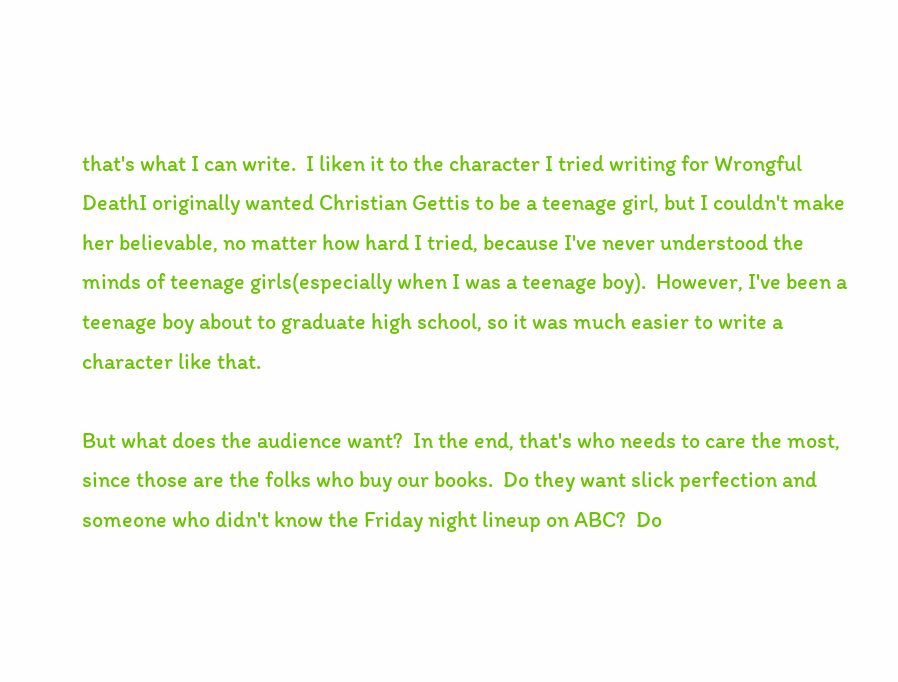that's what I can write.  I liken it to the character I tried writing for Wrongful DeathI originally wanted Christian Gettis to be a teenage girl, but I couldn't make her believable, no matter how hard I tried, because I've never understood the minds of teenage girls(especially when I was a teenage boy).  However, I've been a teenage boy about to graduate high school, so it was much easier to write a character like that.

But what does the audience want?  In the end, that's who needs to care the most, since those are the folks who buy our books.  Do they want slick perfection and someone who didn't know the Friday night lineup on ABC?  Do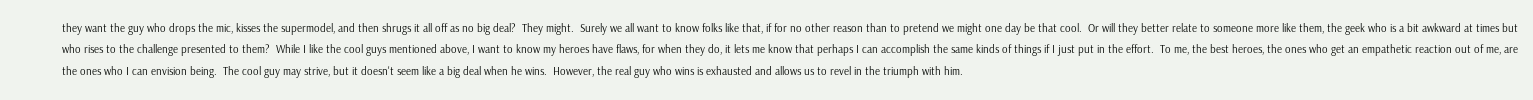they want the guy who drops the mic, kisses the supermodel, and then shrugs it all off as no big deal?  They might.  Surely we all want to know folks like that, if for no other reason than to pretend we might one day be that cool.  Or will they better relate to someone more like them, the geek who is a bit awkward at times but who rises to the challenge presented to them?  While I like the cool guys mentioned above, I want to know my heroes have flaws, for when they do, it lets me know that perhaps I can accomplish the same kinds of things if I just put in the effort.  To me, the best heroes, the ones who get an empathetic reaction out of me, are the ones who I can envision being.  The cool guy may strive, but it doesn't seem like a big deal when he wins.  However, the real guy who wins is exhausted and allows us to revel in the triumph with him.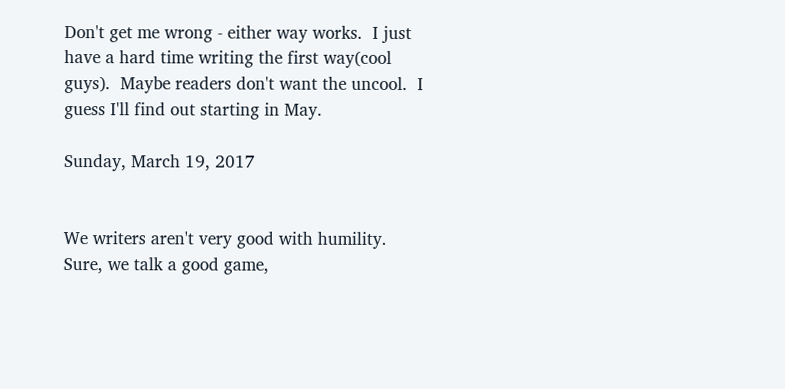Don't get me wrong - either way works.  I just have a hard time writing the first way(cool guys).  Maybe readers don't want the uncool.  I guess I'll find out starting in May.

Sunday, March 19, 2017


We writers aren't very good with humility.  Sure, we talk a good game,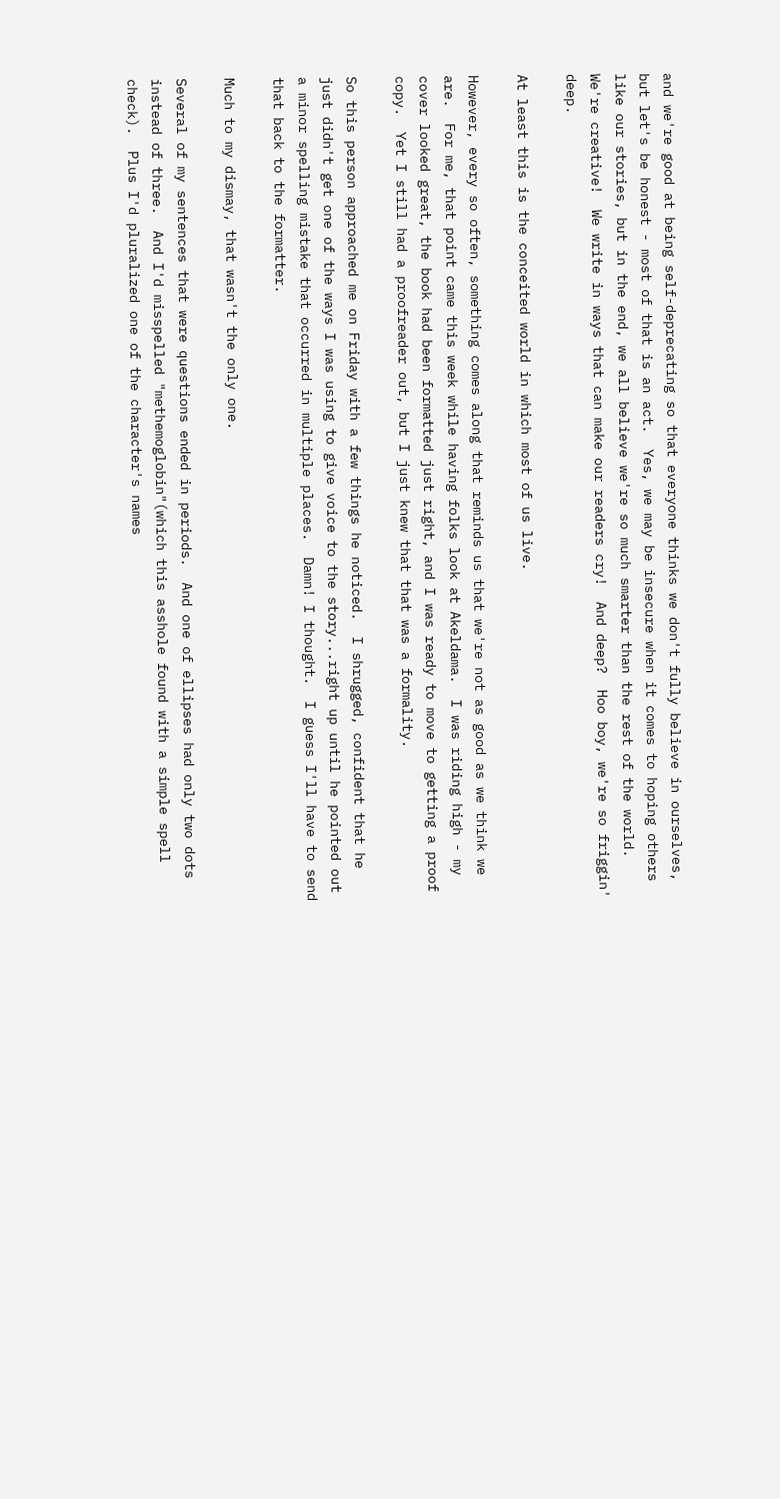and we're good at being self-deprecating so that everyone thinks we don't fully believe in ourselves, but let's be honest - most of that is an act.  Yes, we may be insecure when it comes to hoping others like our stories, but in the end, we all believe we're so much smarter than the rest of the world.  We're creative!  We write in ways that can make our readers cry!  And deep?  Hoo boy, we're so friggin' deep.

At least this is the conceited world in which most of us live.

However, every so often, something comes along that reminds us that we're not as good as we think we are.  For me, that point came this week while having folks look at Akeldama.  I was riding high - my cover looked great, the book had been formatted just right, and I was ready to move to getting a proof copy.  Yet I still had a proofreader out, but I just knew that that was a formality.

So this person approached me on Friday with a few things he noticed.  I shrugged, confident that he just didn't get one of the ways I was using to give voice to the story...right up until he pointed out a minor spelling mistake that occurred in multiple places.  Damn! I thought.  I guess I'll have to send that back to the formatter.

Much to my dismay, that wasn't the only one.

Several of my sentences that were questions ended in periods.  And one of ellipses had only two dots instead of three.  And I'd misspelled "methemoglobin"(which this asshole found with a simple spell check).  Plus I'd pluralized one of the character's names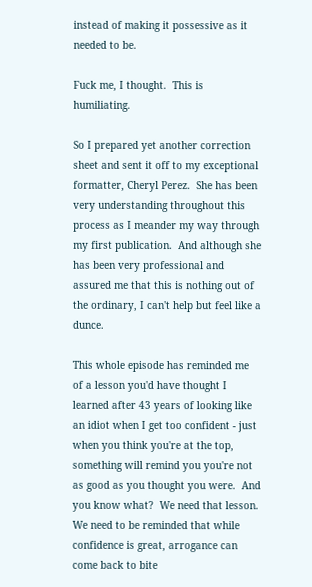instead of making it possessive as it needed to be.

Fuck me, I thought.  This is humiliating.

So I prepared yet another correction sheet and sent it off to my exceptional formatter, Cheryl Perez.  She has been very understanding throughout this process as I meander my way through my first publication.  And although she has been very professional and assured me that this is nothing out of the ordinary, I can't help but feel like a dunce.

This whole episode has reminded me of a lesson you'd have thought I learned after 43 years of looking like an idiot when I get too confident - just when you think you're at the top, something will remind you you're not as good as you thought you were.  And you know what?  We need that lesson.  We need to be reminded that while confidence is great, arrogance can come back to bite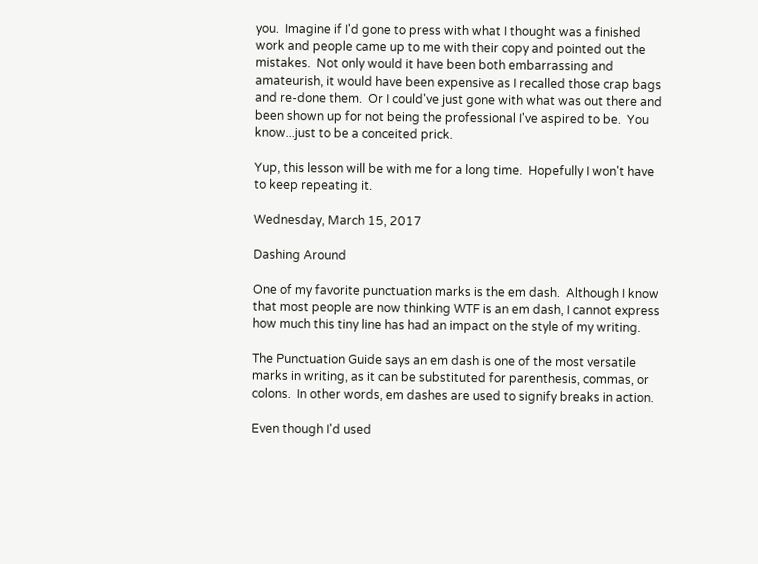you.  Imagine if I'd gone to press with what I thought was a finished work and people came up to me with their copy and pointed out the mistakes.  Not only would it have been both embarrassing and amateurish, it would have been expensive as I recalled those crap bags and re-done them.  Or I could've just gone with what was out there and been shown up for not being the professional I've aspired to be.  You know...just to be a conceited prick.

Yup, this lesson will be with me for a long time.  Hopefully I won't have to keep repeating it.

Wednesday, March 15, 2017

Dashing Around

One of my favorite punctuation marks is the em dash.  Although I know that most people are now thinking WTF is an em dash, I cannot express how much this tiny line has had an impact on the style of my writing.

The Punctuation Guide says an em dash is one of the most versatile marks in writing, as it can be substituted for parenthesis, commas, or colons.  In other words, em dashes are used to signify breaks in action.

Even though I'd used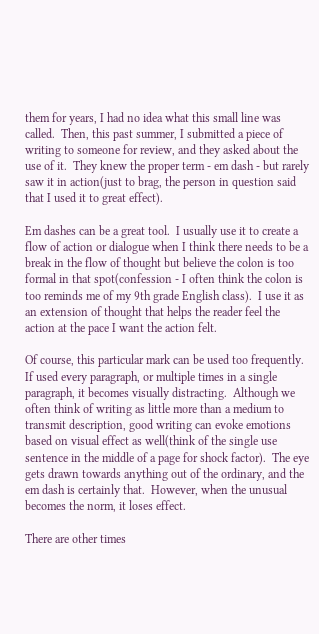them for years, I had no idea what this small line was called.  Then, this past summer, I submitted a piece of writing to someone for review, and they asked about the use of it.  They knew the proper term - em dash - but rarely saw it in action(just to brag, the person in question said that I used it to great effect).

Em dashes can be a great tool.  I usually use it to create a flow of action or dialogue when I think there needs to be a break in the flow of thought but believe the colon is too formal in that spot(confession - I often think the colon is too reminds me of my 9th grade English class).  I use it as an extension of thought that helps the reader feel the action at the pace I want the action felt.

Of course, this particular mark can be used too frequently.  If used every paragraph, or multiple times in a single paragraph, it becomes visually distracting.  Although we often think of writing as little more than a medium to transmit description, good writing can evoke emotions based on visual effect as well(think of the single use sentence in the middle of a page for shock factor).  The eye gets drawn towards anything out of the ordinary, and the em dash is certainly that.  However, when the unusual becomes the norm, it loses effect.

There are other times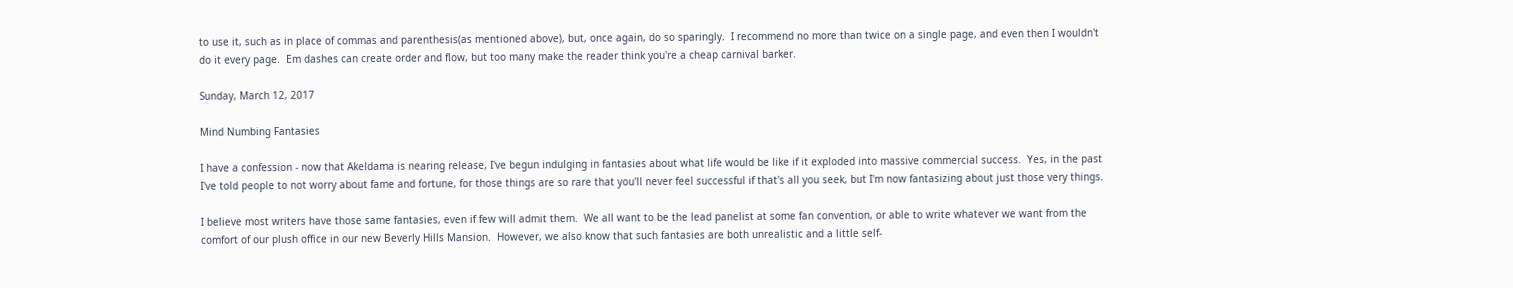to use it, such as in place of commas and parenthesis(as mentioned above), but, once again, do so sparingly.  I recommend no more than twice on a single page, and even then I wouldn't do it every page.  Em dashes can create order and flow, but too many make the reader think you're a cheap carnival barker.

Sunday, March 12, 2017

Mind Numbing Fantasies

I have a confession - now that Akeldama is nearing release, I've begun indulging in fantasies about what life would be like if it exploded into massive commercial success.  Yes, in the past I've told people to not worry about fame and fortune, for those things are so rare that you'll never feel successful if that's all you seek, but I'm now fantasizing about just those very things.

I believe most writers have those same fantasies, even if few will admit them.  We all want to be the lead panelist at some fan convention, or able to write whatever we want from the comfort of our plush office in our new Beverly Hills Mansion.  However, we also know that such fantasies are both unrealistic and a little self-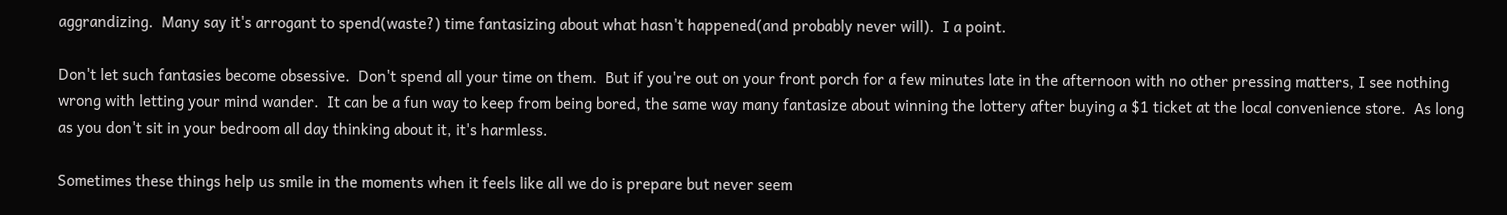aggrandizing.  Many say it's arrogant to spend(waste?) time fantasizing about what hasn't happened(and probably never will).  I a point.

Don't let such fantasies become obsessive.  Don't spend all your time on them.  But if you're out on your front porch for a few minutes late in the afternoon with no other pressing matters, I see nothing wrong with letting your mind wander.  It can be a fun way to keep from being bored, the same way many fantasize about winning the lottery after buying a $1 ticket at the local convenience store.  As long as you don't sit in your bedroom all day thinking about it, it's harmless.

Sometimes these things help us smile in the moments when it feels like all we do is prepare but never seem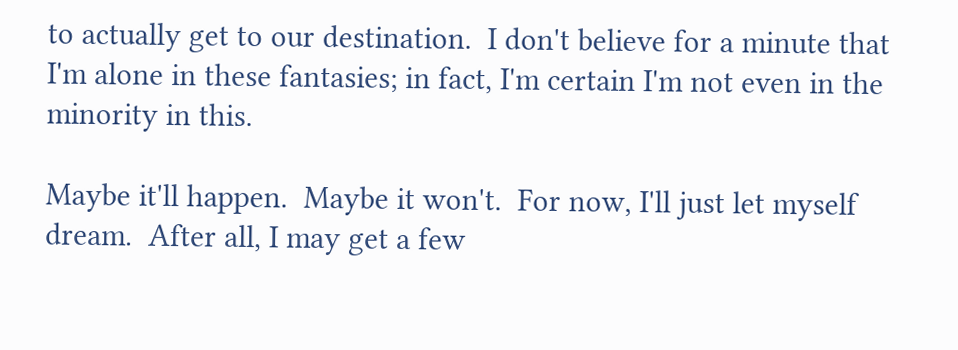to actually get to our destination.  I don't believe for a minute that I'm alone in these fantasies; in fact, I'm certain I'm not even in the minority in this.

Maybe it'll happen.  Maybe it won't.  For now, I'll just let myself dream.  After all, I may get a few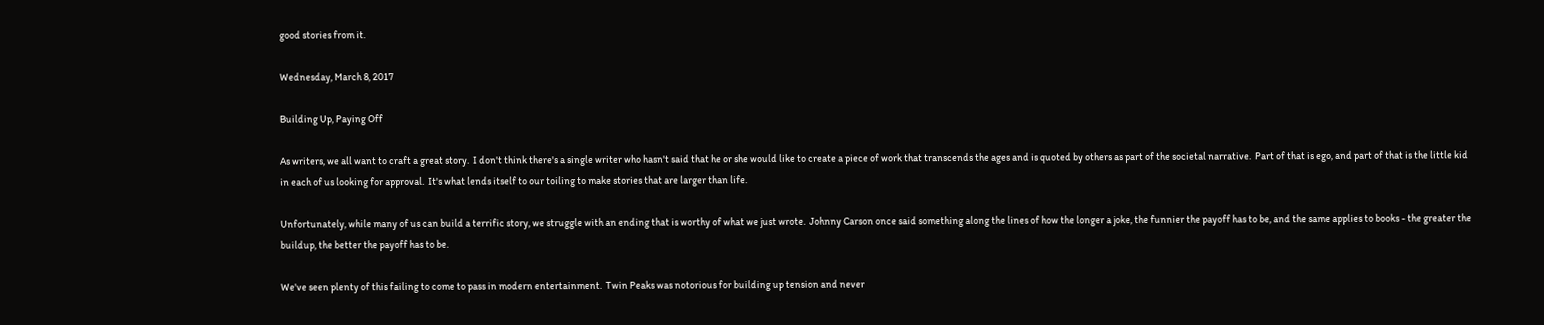good stories from it.

Wednesday, March 8, 2017

Building Up, Paying Off

As writers, we all want to craft a great story.  I don't think there's a single writer who hasn't said that he or she would like to create a piece of work that transcends the ages and is quoted by others as part of the societal narrative.  Part of that is ego, and part of that is the little kid in each of us looking for approval.  It's what lends itself to our toiling to make stories that are larger than life.

Unfortunately, while many of us can build a terrific story, we struggle with an ending that is worthy of what we just wrote.  Johnny Carson once said something along the lines of how the longer a joke, the funnier the payoff has to be, and the same applies to books - the greater the buildup, the better the payoff has to be.

We've seen plenty of this failing to come to pass in modern entertainment.  Twin Peaks was notorious for building up tension and never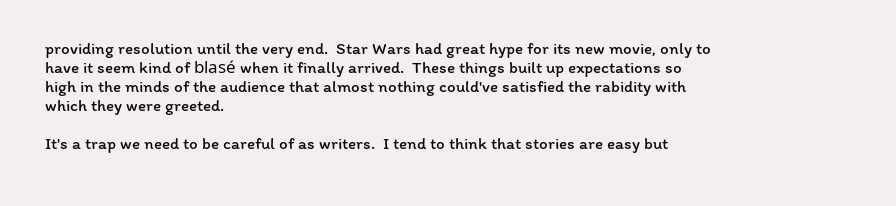providing resolution until the very end.  Star Wars had great hype for its new movie, only to have it seem kind of blasé when it finally arrived.  These things built up expectations so high in the minds of the audience that almost nothing could've satisfied the rabidity with which they were greeted.

It's a trap we need to be careful of as writers.  I tend to think that stories are easy but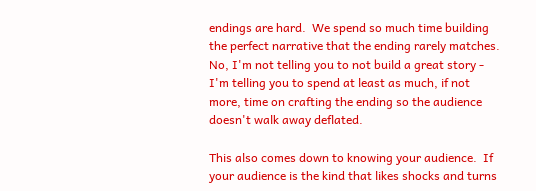endings are hard.  We spend so much time building the perfect narrative that the ending rarely matches.  No, I'm not telling you to not build a great story - I'm telling you to spend at least as much, if not more, time on crafting the ending so the audience doesn't walk away deflated.

This also comes down to knowing your audience.  If your audience is the kind that likes shocks and turns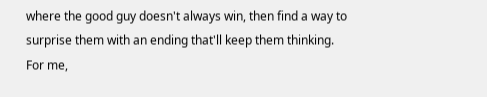where the good guy doesn't always win, then find a way to surprise them with an ending that'll keep them thinking.  For me,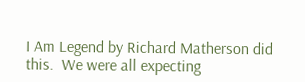I Am Legend by Richard Matherson did this.  We were all expecting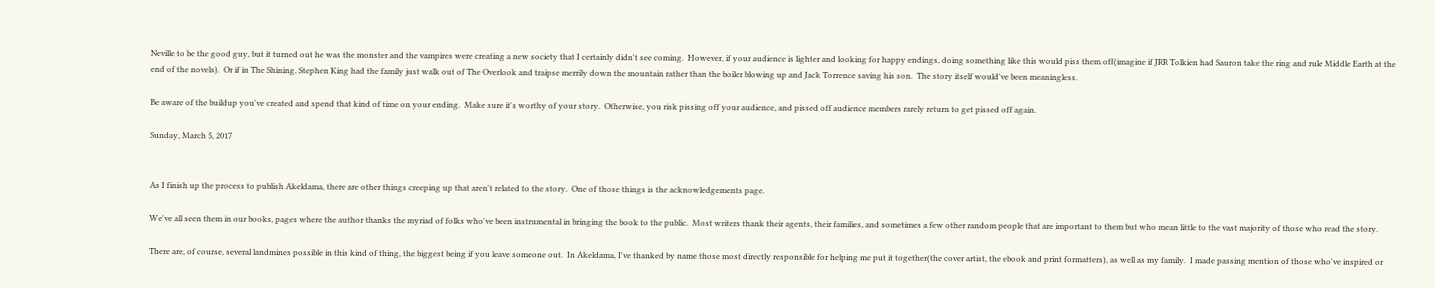Neville to be the good guy, but it turned out he was the monster and the vampires were creating a new society that I certainly didn't see coming.  However, if your audience is lighter and looking for happy endings, doing something like this would piss them off(imagine if JRR Tolkien had Sauron take the ring and rule Middle Earth at the end of the novels).  Or if in The Shining, Stephen King had the family just walk out of The Overlook and traipse merrily down the mountain rather than the boiler blowing up and Jack Torrence saving his son.  The story itself would've been meaningless.

Be aware of the buildup you've created and spend that kind of time on your ending.  Make sure it's worthy of your story.  Otherwise, you risk pissing off your audience, and pissed off audience members rarely return to get pissed off again.

Sunday, March 5, 2017


As I finish up the process to publish Akeldama, there are other things creeping up that aren't related to the story.  One of those things is the acknowledgements page.

We've all seen them in our books, pages where the author thanks the myriad of folks who've been instrumental in bringing the book to the public.  Most writers thank their agents, their families, and sometimes a few other random people that are important to them but who mean little to the vast majority of those who read the story.

There are, of course, several landmines possible in this kind of thing, the biggest being if you leave someone out.  In Akeldama, I've thanked by name those most directly responsible for helping me put it together(the cover artist, the ebook and print formatters), as well as my family.  I made passing mention of those who've inspired or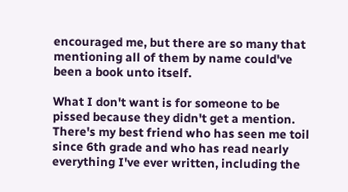encouraged me, but there are so many that mentioning all of them by name could've been a book unto itself.

What I don't want is for someone to be pissed because they didn't get a mention.  There's my best friend who has seen me toil since 6th grade and who has read nearly everything I've ever written, including the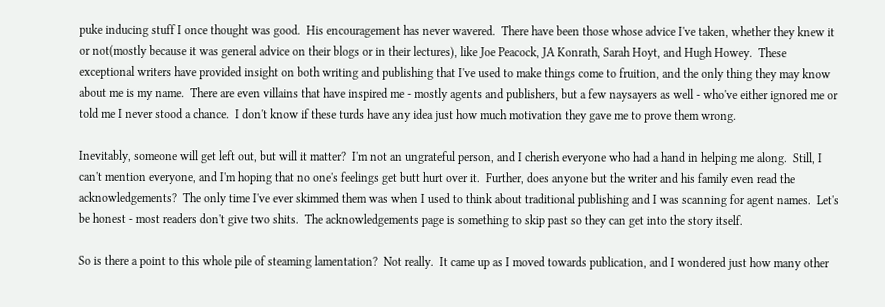puke inducing stuff I once thought was good.  His encouragement has never wavered.  There have been those whose advice I've taken, whether they knew it or not(mostly because it was general advice on their blogs or in their lectures), like Joe Peacock, JA Konrath, Sarah Hoyt, and Hugh Howey.  These exceptional writers have provided insight on both writing and publishing that I've used to make things come to fruition, and the only thing they may know about me is my name.  There are even villains that have inspired me - mostly agents and publishers, but a few naysayers as well - who've either ignored me or told me I never stood a chance.  I don't know if these turds have any idea just how much motivation they gave me to prove them wrong.

Inevitably, someone will get left out, but will it matter?  I'm not an ungrateful person, and I cherish everyone who had a hand in helping me along.  Still, I can't mention everyone, and I'm hoping that no one's feelings get butt hurt over it.  Further, does anyone but the writer and his family even read the acknowledgements?  The only time I've ever skimmed them was when I used to think about traditional publishing and I was scanning for agent names.  Let's be honest - most readers don't give two shits.  The acknowledgements page is something to skip past so they can get into the story itself.

So is there a point to this whole pile of steaming lamentation?  Not really.  It came up as I moved towards publication, and I wondered just how many other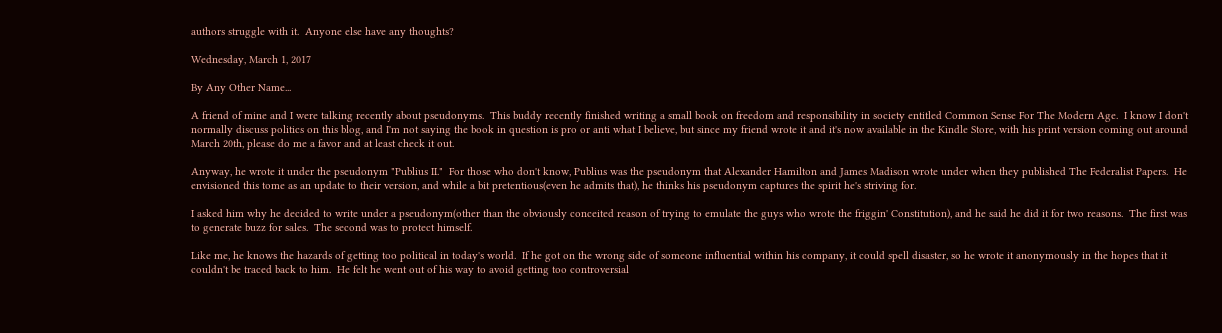authors struggle with it.  Anyone else have any thoughts?

Wednesday, March 1, 2017

By Any Other Name...

A friend of mine and I were talking recently about pseudonyms.  This buddy recently finished writing a small book on freedom and responsibility in society entitled Common Sense For The Modern Age.  I know I don't normally discuss politics on this blog, and I'm not saying the book in question is pro or anti what I believe, but since my friend wrote it and it's now available in the Kindle Store, with his print version coming out around March 20th, please do me a favor and at least check it out.

Anyway, he wrote it under the pseudonym "Publius II."  For those who don't know, Publius was the pseudonym that Alexander Hamilton and James Madison wrote under when they published The Federalist Papers.  He envisioned this tome as an update to their version, and while a bit pretentious(even he admits that), he thinks his pseudonym captures the spirit he's striving for.

I asked him why he decided to write under a pseudonym(other than the obviously conceited reason of trying to emulate the guys who wrote the friggin' Constitution), and he said he did it for two reasons.  The first was to generate buzz for sales.  The second was to protect himself.

Like me, he knows the hazards of getting too political in today's world.  If he got on the wrong side of someone influential within his company, it could spell disaster, so he wrote it anonymously in the hopes that it couldn't be traced back to him.  He felt he went out of his way to avoid getting too controversial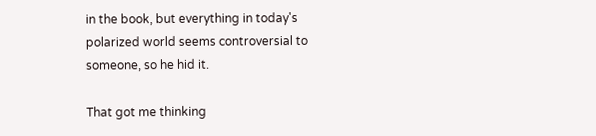in the book, but everything in today's polarized world seems controversial to someone, so he hid it.

That got me thinking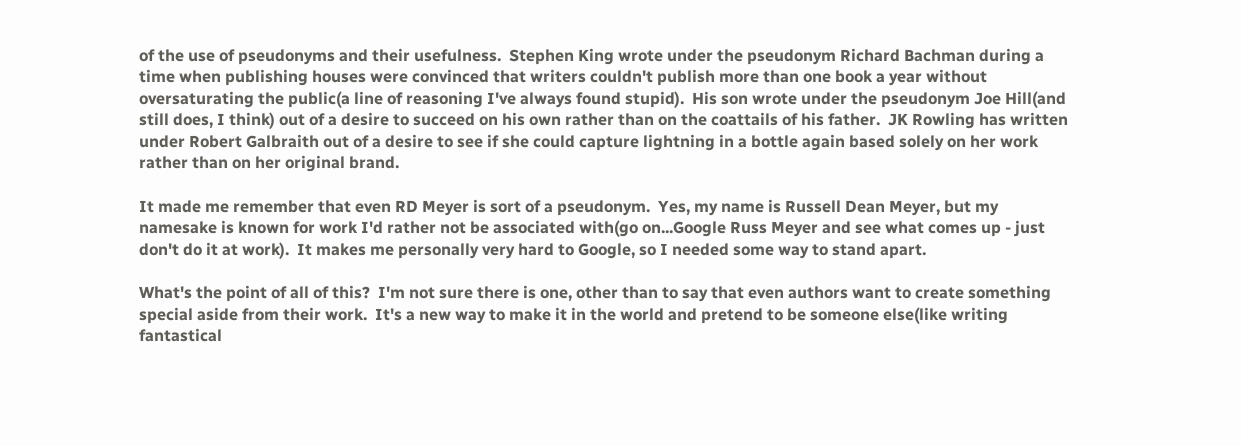of the use of pseudonyms and their usefulness.  Stephen King wrote under the pseudonym Richard Bachman during a time when publishing houses were convinced that writers couldn't publish more than one book a year without oversaturating the public(a line of reasoning I've always found stupid).  His son wrote under the pseudonym Joe Hill(and still does, I think) out of a desire to succeed on his own rather than on the coattails of his father.  JK Rowling has written under Robert Galbraith out of a desire to see if she could capture lightning in a bottle again based solely on her work rather than on her original brand.

It made me remember that even RD Meyer is sort of a pseudonym.  Yes, my name is Russell Dean Meyer, but my namesake is known for work I'd rather not be associated with(go on...Google Russ Meyer and see what comes up - just don't do it at work).  It makes me personally very hard to Google, so I needed some way to stand apart.

What's the point of all of this?  I'm not sure there is one, other than to say that even authors want to create something special aside from their work.  It's a new way to make it in the world and pretend to be someone else(like writing fantastical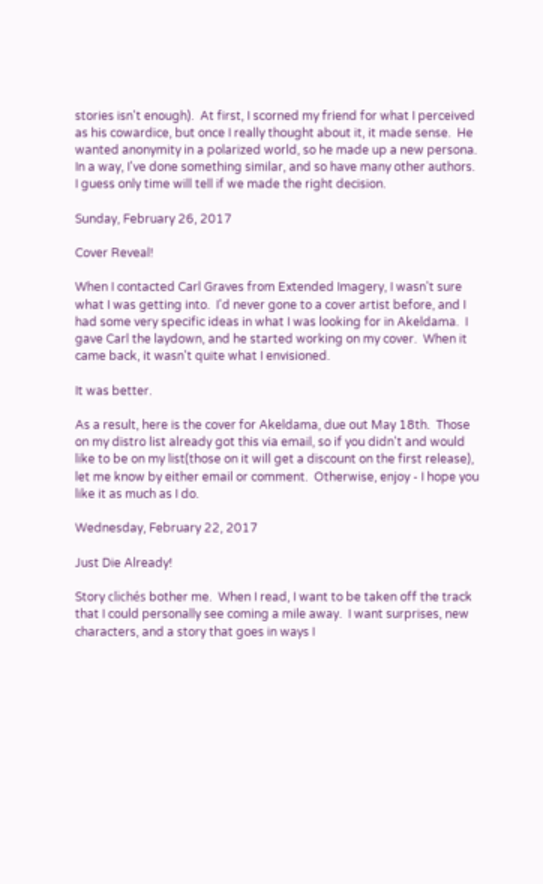stories isn't enough).  At first, I scorned my friend for what I perceived as his cowardice, but once I really thought about it, it made sense.  He wanted anonymity in a polarized world, so he made up a new persona.  In a way, I've done something similar, and so have many other authors.  I guess only time will tell if we made the right decision.

Sunday, February 26, 2017

Cover Reveal!

When I contacted Carl Graves from Extended Imagery, I wasn't sure what I was getting into.  I'd never gone to a cover artist before, and I had some very specific ideas in what I was looking for in Akeldama.  I gave Carl the laydown, and he started working on my cover.  When it came back, it wasn't quite what I envisioned.

It was better.

As a result, here is the cover for Akeldama, due out May 18th.  Those on my distro list already got this via email, so if you didn't and would like to be on my list(those on it will get a discount on the first release), let me know by either email or comment.  Otherwise, enjoy - I hope you like it as much as I do.

Wednesday, February 22, 2017

Just Die Already!

Story clichés bother me.  When I read, I want to be taken off the track that I could personally see coming a mile away.  I want surprises, new characters, and a story that goes in ways I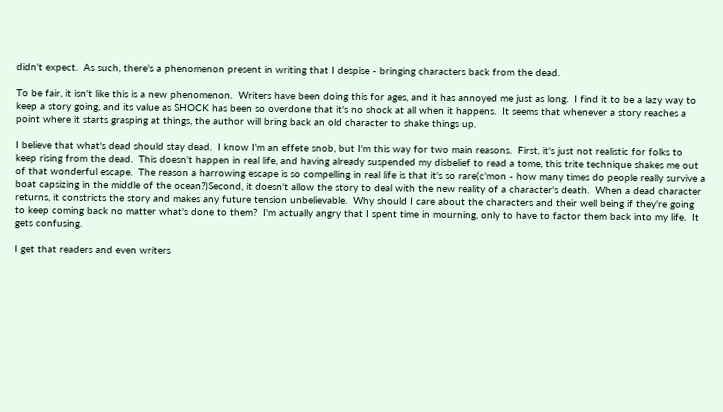didn't expect.  As such, there's a phenomenon present in writing that I despise - bringing characters back from the dead.

To be fair, it isn't like this is a new phenomenon.  Writers have been doing this for ages, and it has annoyed me just as long.  I find it to be a lazy way to keep a story going, and its value as SHOCK has been so overdone that it's no shock at all when it happens.  It seems that whenever a story reaches a point where it starts grasping at things, the author will bring back an old character to shake things up.

I believe that what's dead should stay dead.  I know I'm an effete snob, but I'm this way for two main reasons.  First, it's just not realistic for folks to keep rising from the dead.  This doesn't happen in real life, and having already suspended my disbelief to read a tome, this trite technique shakes me out of that wonderful escape.  The reason a harrowing escape is so compelling in real life is that it's so rare(c'mon - how many times do people really survive a boat capsizing in the middle of the ocean?)Second, it doesn't allow the story to deal with the new reality of a character's death.  When a dead character returns, it constricts the story and makes any future tension unbelievable.  Why should I care about the characters and their well being if they're going to keep coming back no matter what's done to them?  I'm actually angry that I spent time in mourning, only to have to factor them back into my life.  It gets confusing.

I get that readers and even writers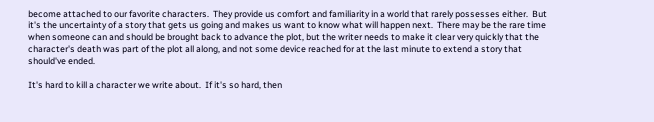become attached to our favorite characters.  They provide us comfort and familiarity in a world that rarely possesses either.  But it's the uncertainty of a story that gets us going and makes us want to know what will happen next.  There may be the rare time when someone can and should be brought back to advance the plot, but the writer needs to make it clear very quickly that the character's death was part of the plot all along, and not some device reached for at the last minute to extend a story that should've ended.

It's hard to kill a character we write about.  If it's so hard, then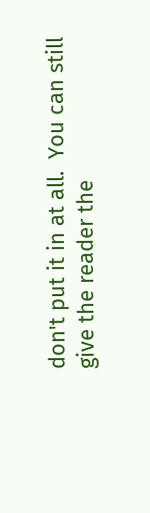don't put it in at all.  You can still give the reader the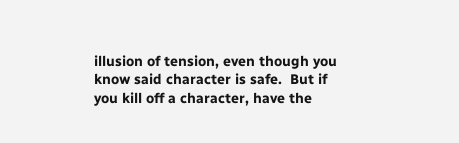illusion of tension, even though you know said character is safe.  But if you kill off a character, have the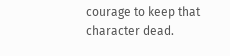courage to keep that character dead.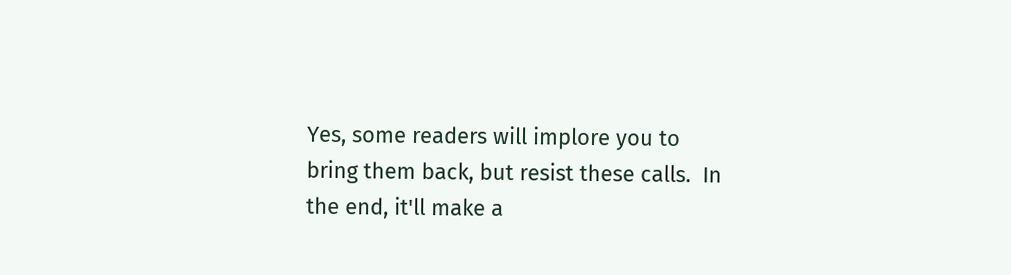Yes, some readers will implore you to bring them back, but resist these calls.  In the end, it'll make a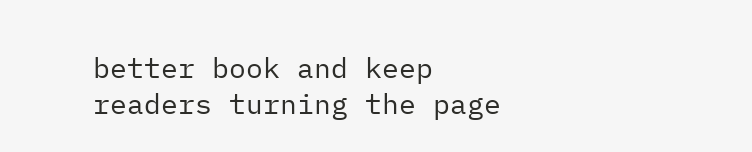better book and keep readers turning the page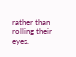rather than rolling their eyes.